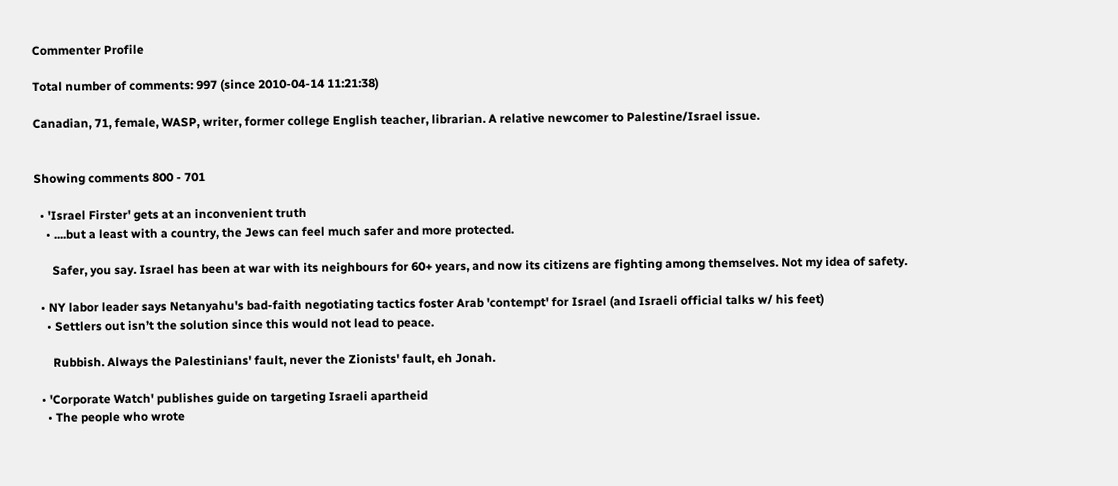Commenter Profile

Total number of comments: 997 (since 2010-04-14 11:21:38)

Canadian, 71, female, WASP, writer, former college English teacher, librarian. A relative newcomer to Palestine/Israel issue.


Showing comments 800 - 701

  • 'Israel Firster' gets at an inconvenient truth
    • ....but a least with a country, the Jews can feel much safer and more protected.

      Safer, you say. Israel has been at war with its neighbours for 60+ years, and now its citizens are fighting among themselves. Not my idea of safety.

  • NY labor leader says Netanyahu's bad-faith negotiating tactics foster Arab 'contempt' for Israel (and Israeli official talks w/ his feet)
    • Settlers out isn’t the solution since this would not lead to peace.

      Rubbish. Always the Palestinians' fault, never the Zionists' fault, eh Jonah.

  • 'Corporate Watch' publishes guide on targeting Israeli apartheid
    • The people who wrote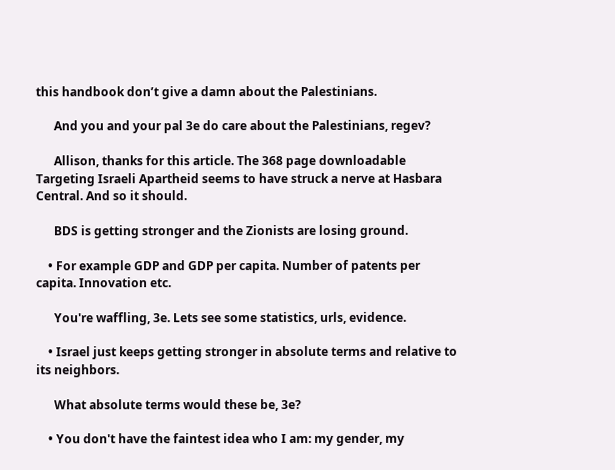this handbook don’t give a damn about the Palestinians.

      And you and your pal 3e do care about the Palestinians, regev?

      Allison, thanks for this article. The 368 page downloadable Targeting Israeli Apartheid seems to have struck a nerve at Hasbara Central. And so it should.

      BDS is getting stronger and the Zionists are losing ground.

    • For example GDP and GDP per capita. Number of patents per capita. Innovation etc.

      You're waffling, 3e. Lets see some statistics, urls, evidence.

    • Israel just keeps getting stronger in absolute terms and relative to its neighbors.

      What absolute terms would these be, 3e?

    • You don't have the faintest idea who I am: my gender, my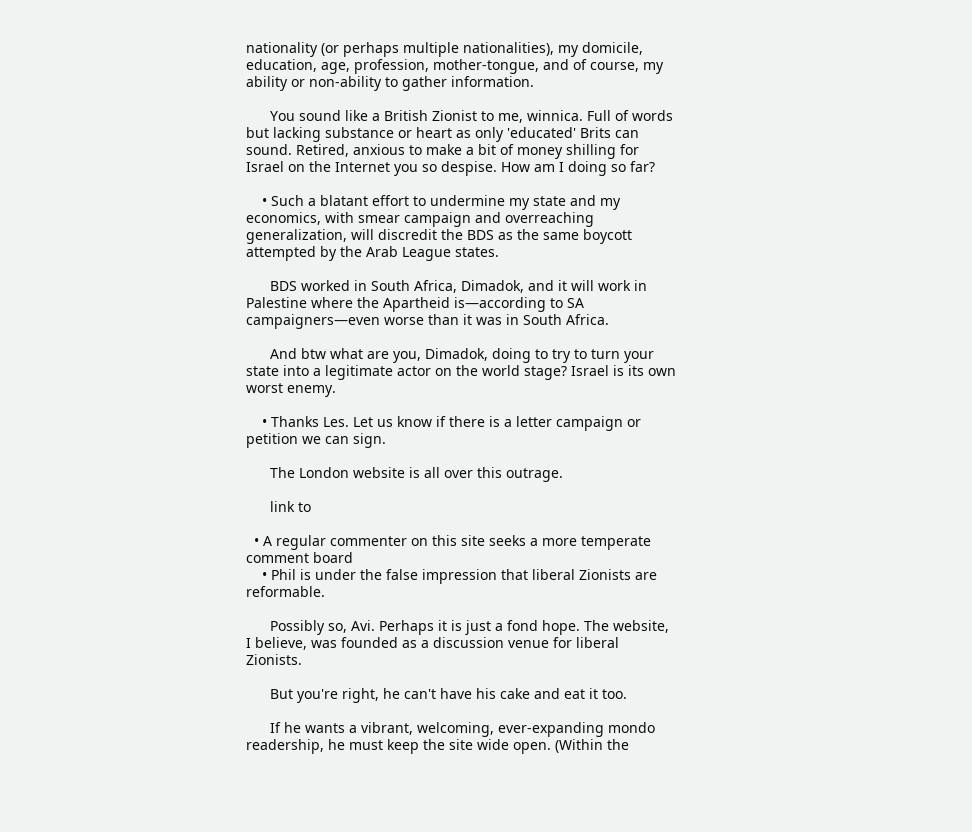nationality (or perhaps multiple nationalities), my domicile, education, age, profession, mother-tongue, and of course, my ability or non-ability to gather information.

      You sound like a British Zionist to me, winnica. Full of words but lacking substance or heart as only 'educated' Brits can sound. Retired, anxious to make a bit of money shilling for Israel on the Internet you so despise. How am I doing so far?

    • Such a blatant effort to undermine my state and my economics, with smear campaign and overreaching generalization, will discredit the BDS as the same boycott attempted by the Arab League states.

      BDS worked in South Africa, Dimadok, and it will work in Palestine where the Apartheid is—according to SA campaigners—even worse than it was in South Africa.

      And btw what are you, Dimadok, doing to try to turn your state into a legitimate actor on the world stage? Israel is its own worst enemy.

    • Thanks Les. Let us know if there is a letter campaign or petition we can sign.

      The London website is all over this outrage.

      link to

  • A regular commenter on this site seeks a more temperate comment board
    • Phil is under the false impression that liberal Zionists are reformable.

      Possibly so, Avi. Perhaps it is just a fond hope. The website, I believe, was founded as a discussion venue for liberal Zionists.

      But you're right, he can't have his cake and eat it too.

      If he wants a vibrant, welcoming, ever-expanding mondo readership, he must keep the site wide open. (Within the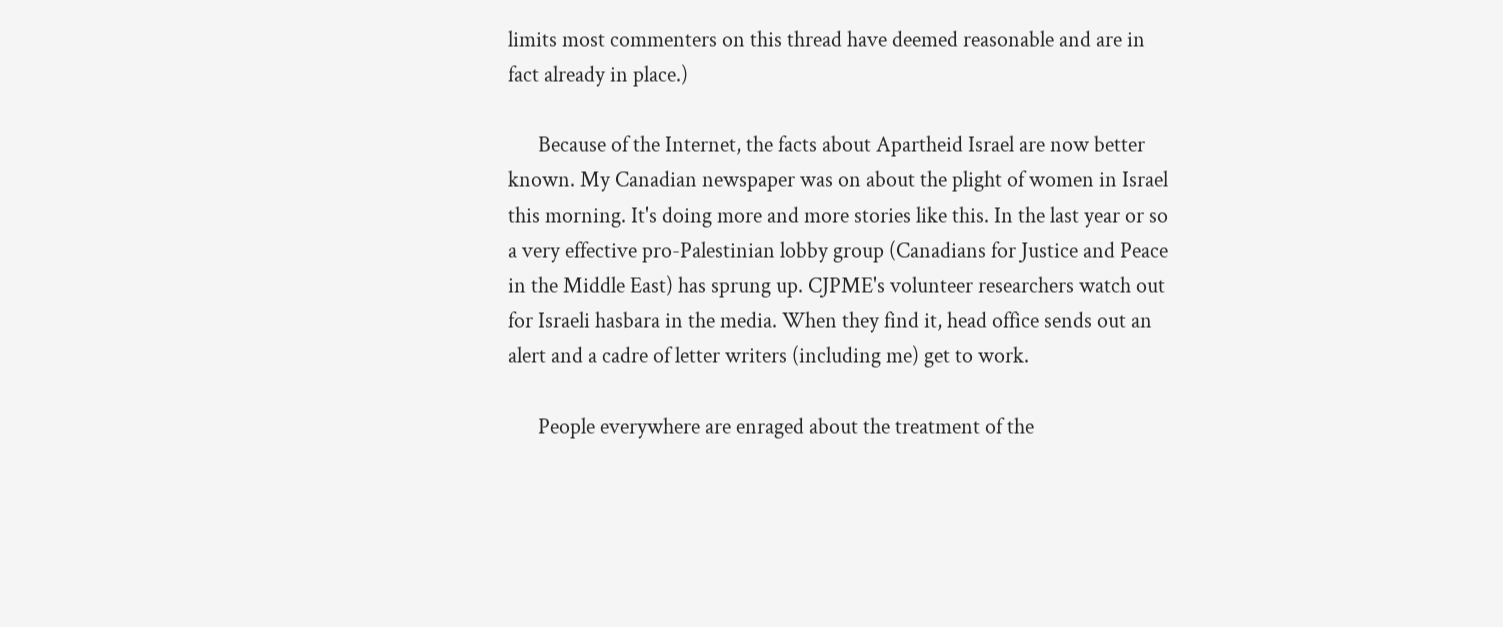limits most commenters on this thread have deemed reasonable and are in fact already in place.)

      Because of the Internet, the facts about Apartheid Israel are now better known. My Canadian newspaper was on about the plight of women in Israel this morning. It's doing more and more stories like this. In the last year or so a very effective pro-Palestinian lobby group (Canadians for Justice and Peace in the Middle East) has sprung up. CJPME's volunteer researchers watch out for Israeli hasbara in the media. When they find it, head office sends out an alert and a cadre of letter writers (including me) get to work.

      People everywhere are enraged about the treatment of the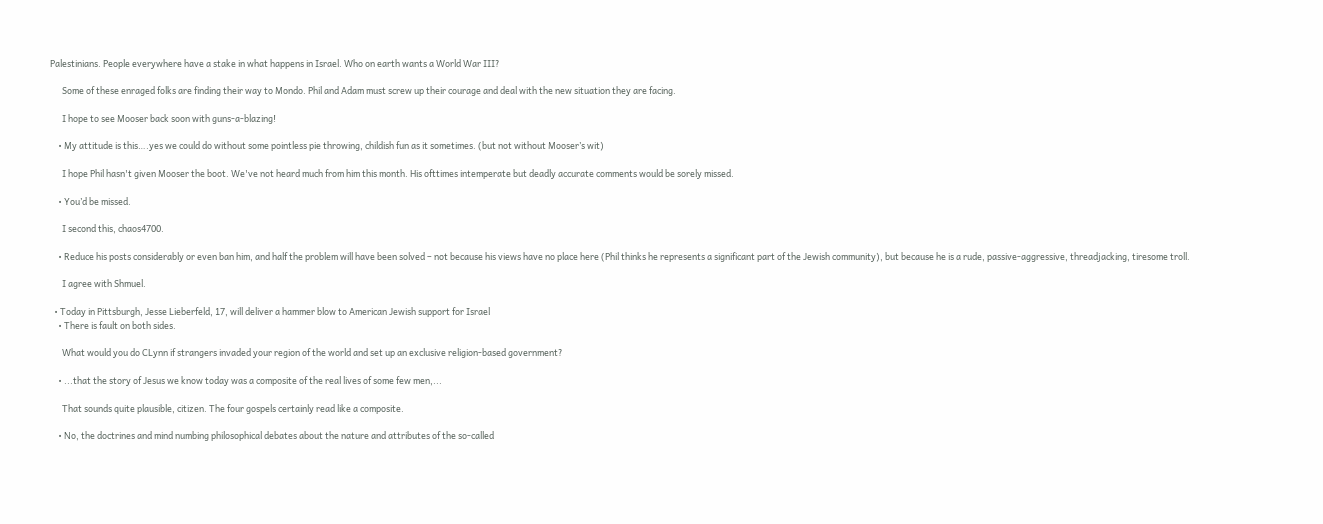Palestinians. People everywhere have a stake in what happens in Israel. Who on earth wants a World War III?

      Some of these enraged folks are finding their way to Mondo. Phil and Adam must screw up their courage and deal with the new situation they are facing.

      I hope to see Mooser back soon with guns-a-blazing!

    • My attitude is this….yes we could do without some pointless pie throwing, childish fun as it sometimes. (but not without Mooser’s wit)

      I hope Phil hasn't given Mooser the boot. We've not heard much from him this month. His ofttimes intemperate but deadly accurate comments would be sorely missed.

    • You’d be missed.

      I second this, chaos4700.

    • Reduce his posts considerably or even ban him, and half the problem will have been solved – not because his views have no place here (Phil thinks he represents a significant part of the Jewish community), but because he is a rude, passive-aggressive, threadjacking, tiresome troll.

      I agree with Shmuel.

  • Today in Pittsburgh, Jesse Lieberfeld, 17, will deliver a hammer blow to American Jewish support for Israel
    • There is fault on both sides.

      What would you do CLynn if strangers invaded your region of the world and set up an exclusive religion-based government?

    • ...that the story of Jesus we know today was a composite of the real lives of some few men,...

      That sounds quite plausible, citizen. The four gospels certainly read like a composite.

    • No, the doctrines and mind numbing philosophical debates about the nature and attributes of the so-called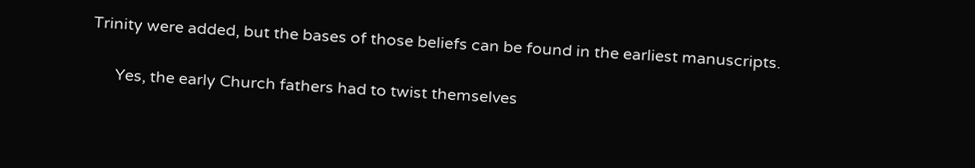Trinity were added, but the bases of those beliefs can be found in the earliest manuscripts.

      Yes, the early Church fathers had to twist themselves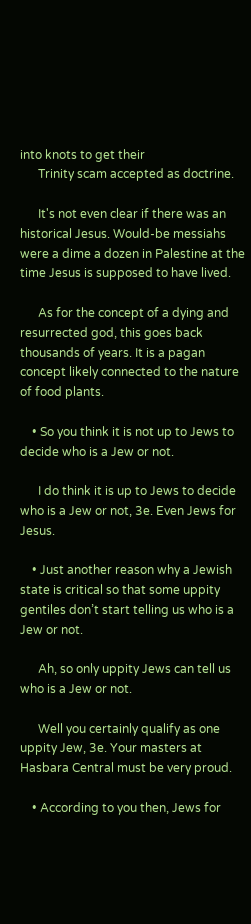into knots to get their
      Trinity scam accepted as doctrine.

      It's not even clear if there was an historical Jesus. Would-be messiahs were a dime a dozen in Palestine at the time Jesus is supposed to have lived.

      As for the concept of a dying and resurrected god, this goes back thousands of years. It is a pagan concept likely connected to the nature of food plants.

    • So you think it is not up to Jews to decide who is a Jew or not.

      I do think it is up to Jews to decide who is a Jew or not, 3e. Even Jews for Jesus.

    • Just another reason why a Jewish state is critical so that some uppity gentiles don’t start telling us who is a Jew or not.

      Ah, so only uppity Jews can tell us who is a Jew or not.

      Well you certainly qualify as one uppity Jew, 3e. Your masters at Hasbara Central must be very proud.

    • According to you then, Jews for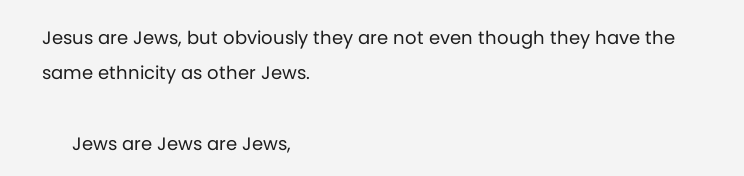Jesus are Jews, but obviously they are not even though they have the same ethnicity as other Jews.

      Jews are Jews are Jews,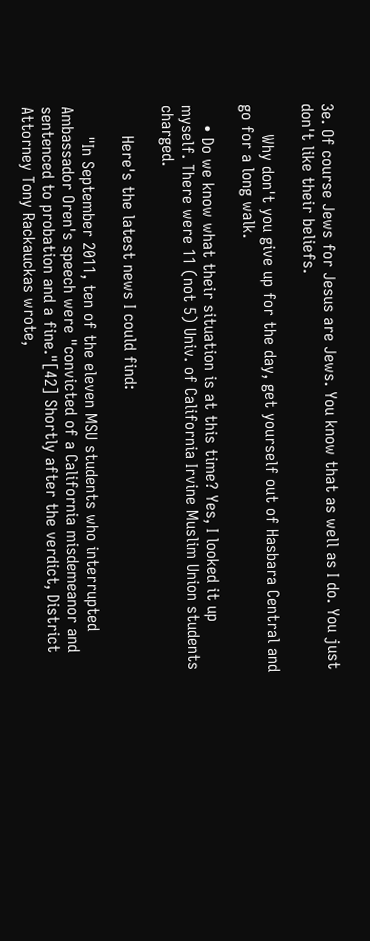3e. Of course Jews for Jesus are Jews. You know that as well as I do. You just don't like their beliefs.

      Why don't you give up for the day, get yourself out of Hasbara Central and go for a long walk.

    • Do we know what their situation is at this time? Yes, I looked it up myself. There were 11 (not 5) Univ. of California Irvine Muslim Union students charged.

      Here's the latest news I could find:

      "In September 2011, ten of the eleven MSU students who interrupted Ambassador Oren's speech were "convicted of a California misdemeanor and sentenced to probation and a fine."[42] Shortly after the verdict, District Attorney Tony Rackauckas wrote,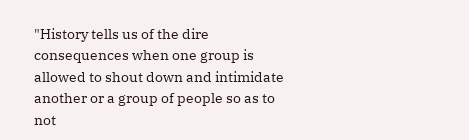"History tells us of the dire consequences when one group is allowed to shout down and intimidate another or a group of people so as to not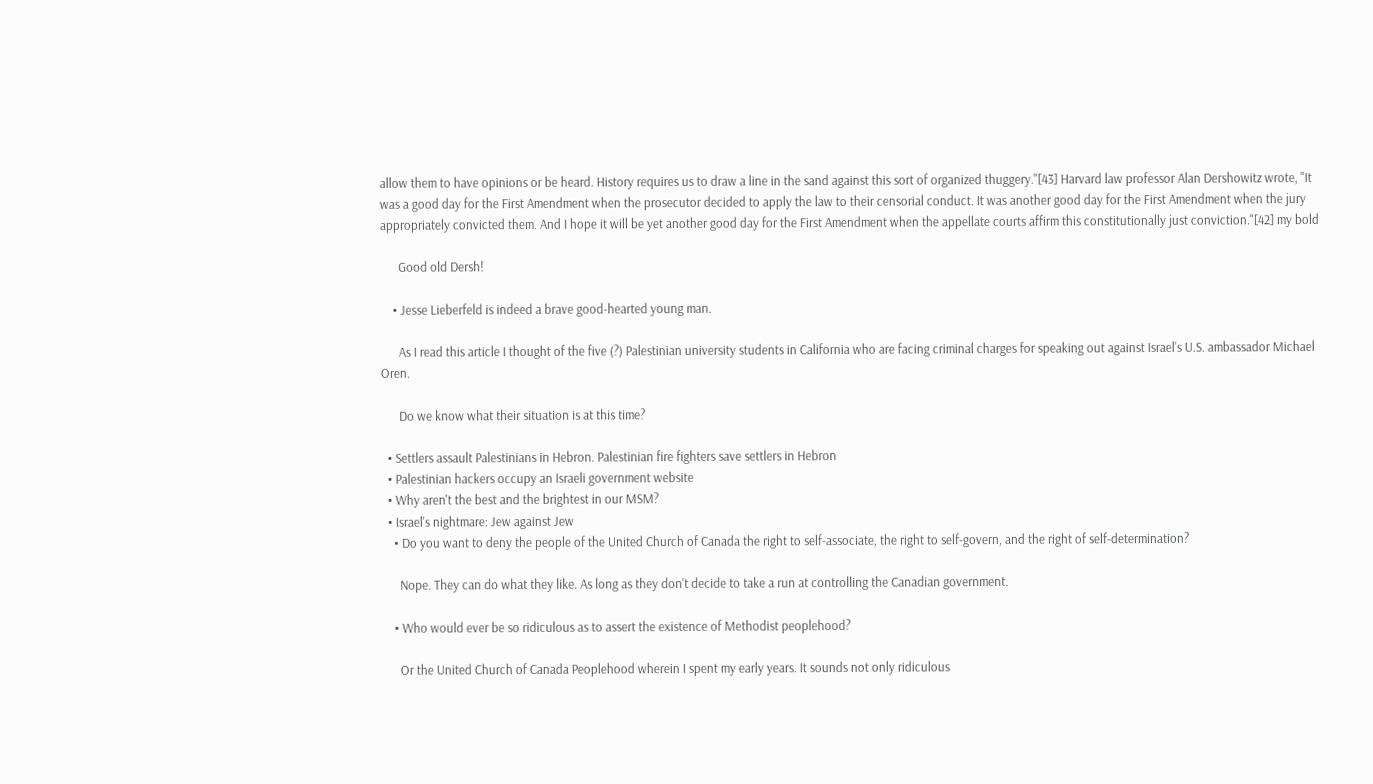allow them to have opinions or be heard. History requires us to draw a line in the sand against this sort of organized thuggery."[43] Harvard law professor Alan Dershowitz wrote, "It was a good day for the First Amendment when the prosecutor decided to apply the law to their censorial conduct. It was another good day for the First Amendment when the jury appropriately convicted them. And I hope it will be yet another good day for the First Amendment when the appellate courts affirm this constitutionally just conviction."[42] my bold

      Good old Dersh!

    • Jesse Lieberfeld is indeed a brave good-hearted young man.

      As I read this article I thought of the five (?) Palestinian university students in California who are facing criminal charges for speaking out against Israel's U.S. ambassador Michael Oren.

      Do we know what their situation is at this time?

  • Settlers assault Palestinians in Hebron. Palestinian fire fighters save settlers in Hebron
  • Palestinian hackers occupy an Israeli government website
  • Why aren't the best and the brightest in our MSM?
  • Israel's nightmare: Jew against Jew
    • Do you want to deny the people of the United Church of Canada the right to self-associate, the right to self-govern, and the right of self-determination?

      Nope. They can do what they like. As long as they don't decide to take a run at controlling the Canadian government.

    • Who would ever be so ridiculous as to assert the existence of Methodist peoplehood?

      Or the United Church of Canada Peoplehood wherein I spent my early years. It sounds not only ridiculous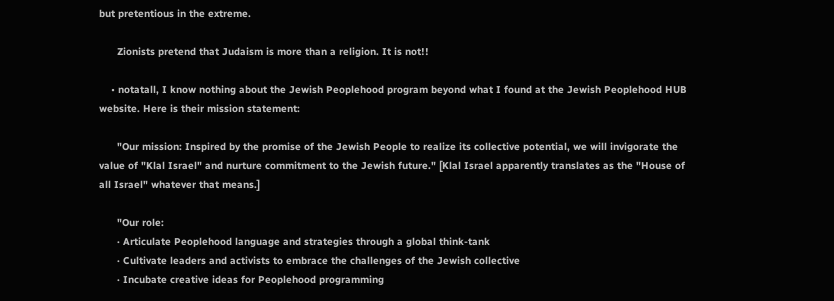but pretentious in the extreme.

      Zionists pretend that Judaism is more than a religion. It is not!!

    • notatall, I know nothing about the Jewish Peoplehood program beyond what I found at the Jewish Peoplehood HUB website. Here is their mission statement:

      "Our mission: Inspired by the promise of the Jewish People to realize its collective potential, we will invigorate the value of "Klal Israel" and nurture commitment to the Jewish future." [Klal Israel apparently translates as the "House of all Israel" whatever that means.]

      "Our role:
      · Articulate Peoplehood language and strategies through a global think-tank
      · Cultivate leaders and activists to embrace the challenges of the Jewish collective
      · Incubate creative ideas for Peoplehood programming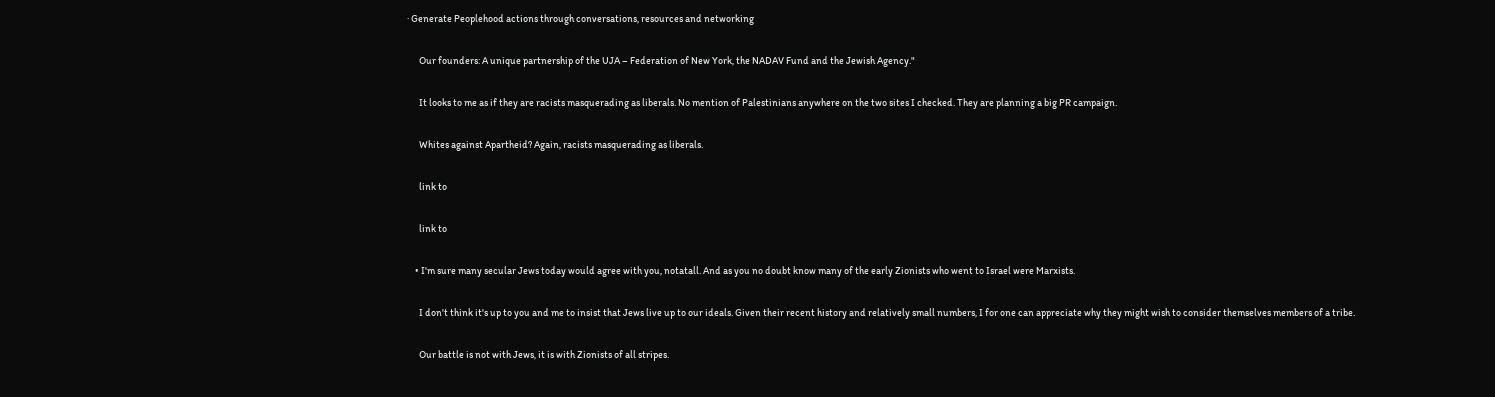· Generate Peoplehood actions through conversations, resources and networking

      Our founders: A unique partnership of the UJA – Federation of New York, the NADAV Fund and the Jewish Agency."

      It looks to me as if they are racists masquerading as liberals. No mention of Palestinians anywhere on the two sites I checked. They are planning a big PR campaign.

      Whites against Apartheid? Again, racists masquerading as liberals.

      link to

      link to

    • I'm sure many secular Jews today would agree with you, notatall. And as you no doubt know many of the early Zionists who went to Israel were Marxists.

      I don't think it's up to you and me to insist that Jews live up to our ideals. Given their recent history and relatively small numbers, I for one can appreciate why they might wish to consider themselves members of a tribe.

      Our battle is not with Jews, it is with Zionists of all stripes.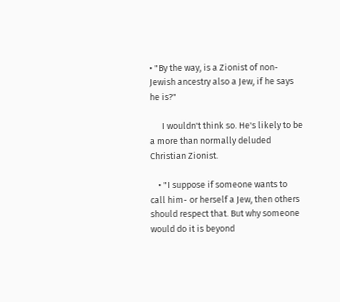• "By the way, is a Zionist of non-Jewish ancestry also a Jew, if he says he is?"

      I wouldn't think so. He's likely to be a more than normally deluded Christian Zionist.

    • "I suppose if someone wants to call him- or herself a Jew, then others should respect that. But why someone would do it is beyond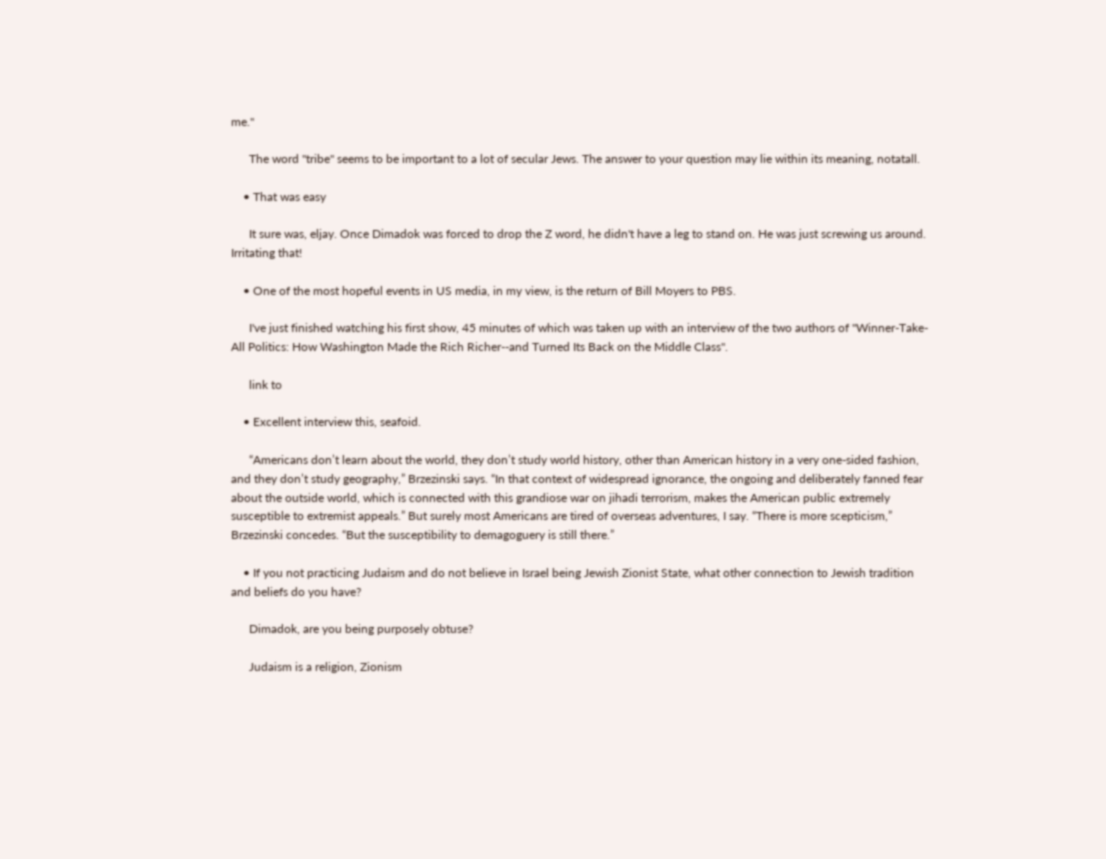me."

      The word "tribe" seems to be important to a lot of secular Jews. The answer to your question may lie within its meaning, notatall.

    • That was easy

      It sure was, eljay. Once Dimadok was forced to drop the Z word, he didn't have a leg to stand on. He was just screwing us around. Irritating that!

    • One of the most hopeful events in US media, in my view, is the return of Bill Moyers to PBS.

      I've just finished watching his first show, 45 minutes of which was taken up with an interview of the two authors of "Winner-Take-All Politics: How Washington Made the Rich Richer--and Turned Its Back on the Middle Class".

      link to

    • Excellent interview this, seafoid.

      “Americans don’t learn about the world, they don’t study world history, other than American history in a very one-sided fashion, and they don’t study geography,” Brzezinski says. “In that context of widespread ignorance, the ongoing and deliberately fanned fear about the outside world, which is connected with this grandiose war on jihadi terrorism, makes the American public extremely susceptible to extremist appeals.” But surely most Americans are tired of overseas adventures, I say. “There is more scepticism,” Brzezinski concedes. “But the susceptibility to demagoguery is still there.”

    • If you not practicing Judaism and do not believe in Israel being Jewish Zionist State, what other connection to Jewish tradition and beliefs do you have?

      Dimadok, are you being purposely obtuse?

      Judaism is a religion, Zionism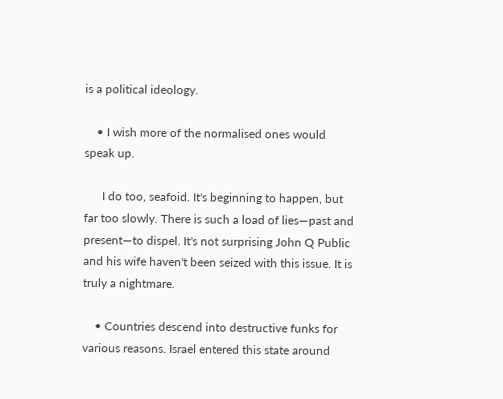is a political ideology.

    • I wish more of the normalised ones would speak up.

      I do too, seafoid. It's beginning to happen, but far too slowly. There is such a load of lies—past and present—to dispel. It's not surprising John Q Public and his wife haven't been seized with this issue. It is truly a nightmare.

    • Countries descend into destructive funks for various reasons. Israel entered this state around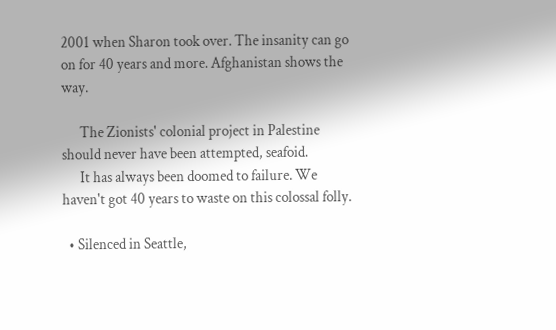2001 when Sharon took over. The insanity can go on for 40 years and more. Afghanistan shows the way.

      The Zionists' colonial project in Palestine should never have been attempted, seafoid.
      It has always been doomed to failure. We haven't got 40 years to waste on this colossal folly.

  • Silenced in Seattle,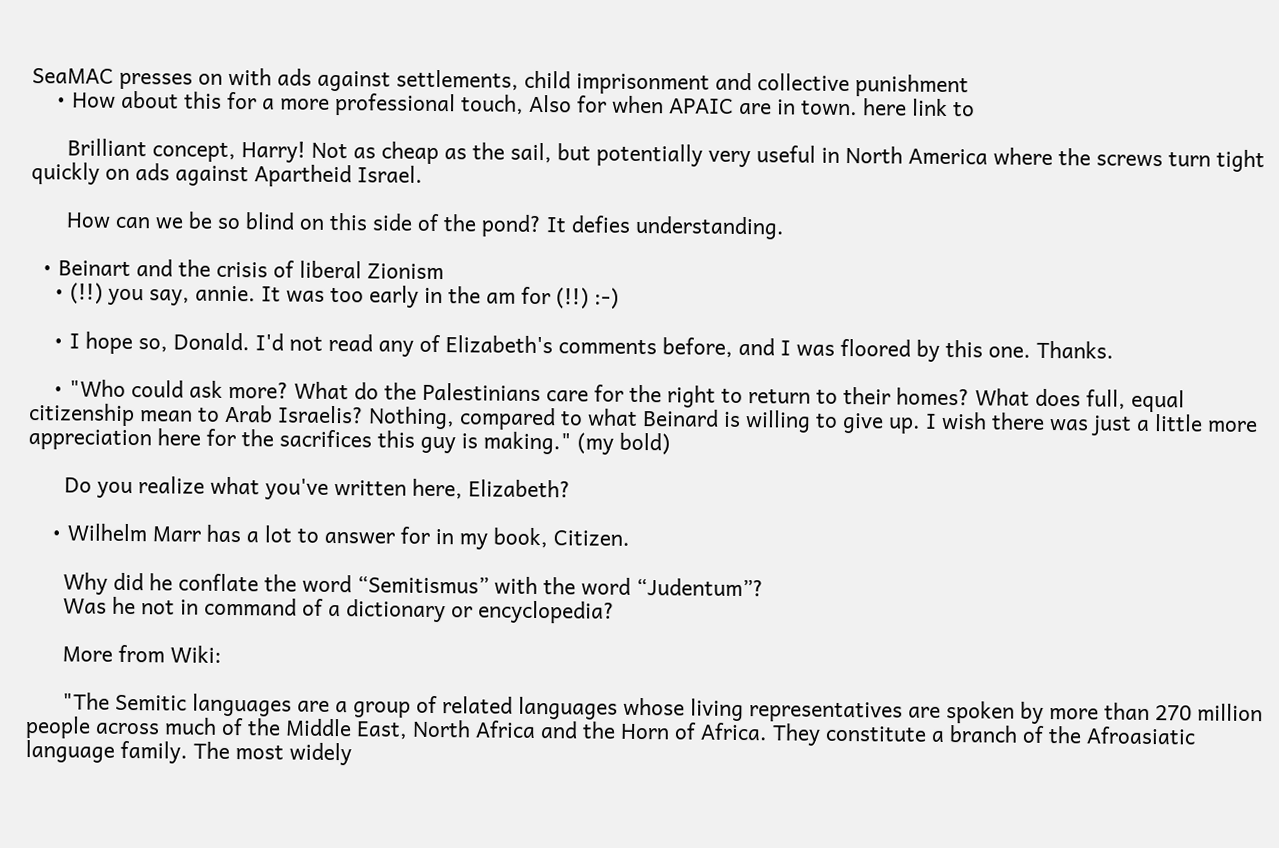SeaMAC presses on with ads against settlements, child imprisonment and collective punishment
    • How about this for a more professional touch, Also for when APAIC are in town. here link to

      Brilliant concept, Harry! Not as cheap as the sail, but potentially very useful in North America where the screws turn tight quickly on ads against Apartheid Israel.

      How can we be so blind on this side of the pond? It defies understanding.

  • Beinart and the crisis of liberal Zionism
    • (!!) you say, annie. It was too early in the am for (!!) :-)

    • I hope so, Donald. I'd not read any of Elizabeth's comments before, and I was floored by this one. Thanks.

    • "Who could ask more? What do the Palestinians care for the right to return to their homes? What does full, equal citizenship mean to Arab Israelis? Nothing, compared to what Beinard is willing to give up. I wish there was just a little more appreciation here for the sacrifices this guy is making." (my bold)

      Do you realize what you've written here, Elizabeth?

    • Wilhelm Marr has a lot to answer for in my book, Citizen.

      Why did he conflate the word “Semitismus” with the word “Judentum”?
      Was he not in command of a dictionary or encyclopedia?

      More from Wiki:

      "The Semitic languages are a group of related languages whose living representatives are spoken by more than 270 million people across much of the Middle East, North Africa and the Horn of Africa. They constitute a branch of the Afroasiatic language family. The most widely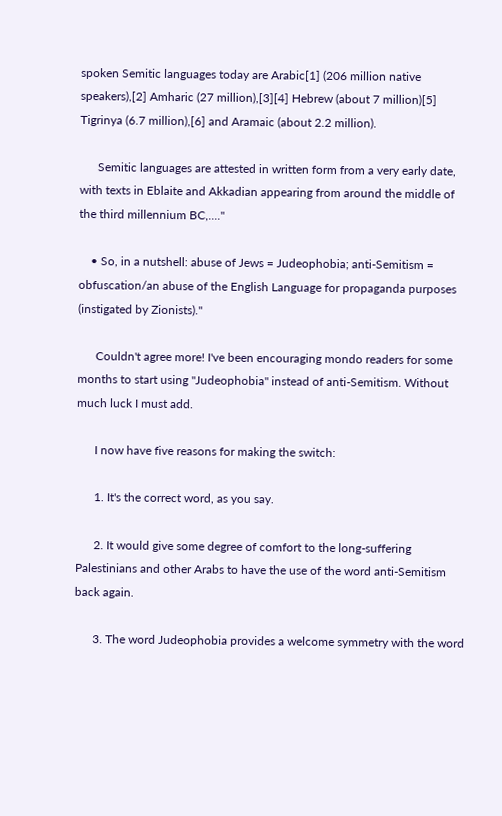spoken Semitic languages today are Arabic[1] (206 million native speakers),[2] Amharic (27 million),[3][4] Hebrew (about 7 million)[5] Tigrinya (6.7 million),[6] and Aramaic (about 2.2 million).

      Semitic languages are attested in written form from a very early date, with texts in Eblaite and Akkadian appearing from around the middle of the third millennium BC,...."

    • So, in a nutshell: abuse of Jews = Judeophobia; anti-Semitism = obfuscation/an abuse of the English Language for propaganda purposes (instigated by Zionists)."

      Couldn't agree more! I've been encouraging mondo readers for some months to start using "Judeophobia" instead of anti-Semitism. Without much luck I must add.

      I now have five reasons for making the switch:

      1. It's the correct word, as you say.

      2. It would give some degree of comfort to the long-suffering Palestinians and other Arabs to have the use of the word anti-Semitism back again.

      3. The word Judeophobia provides a welcome symmetry with the word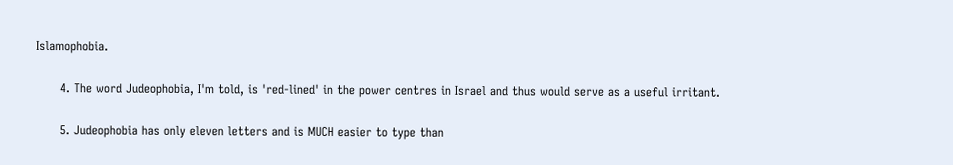Islamophobia.

      4. The word Judeophobia, I'm told, is 'red-lined' in the power centres in Israel and thus would serve as a useful irritant.

      5. Judeophobia has only eleven letters and is MUCH easier to type than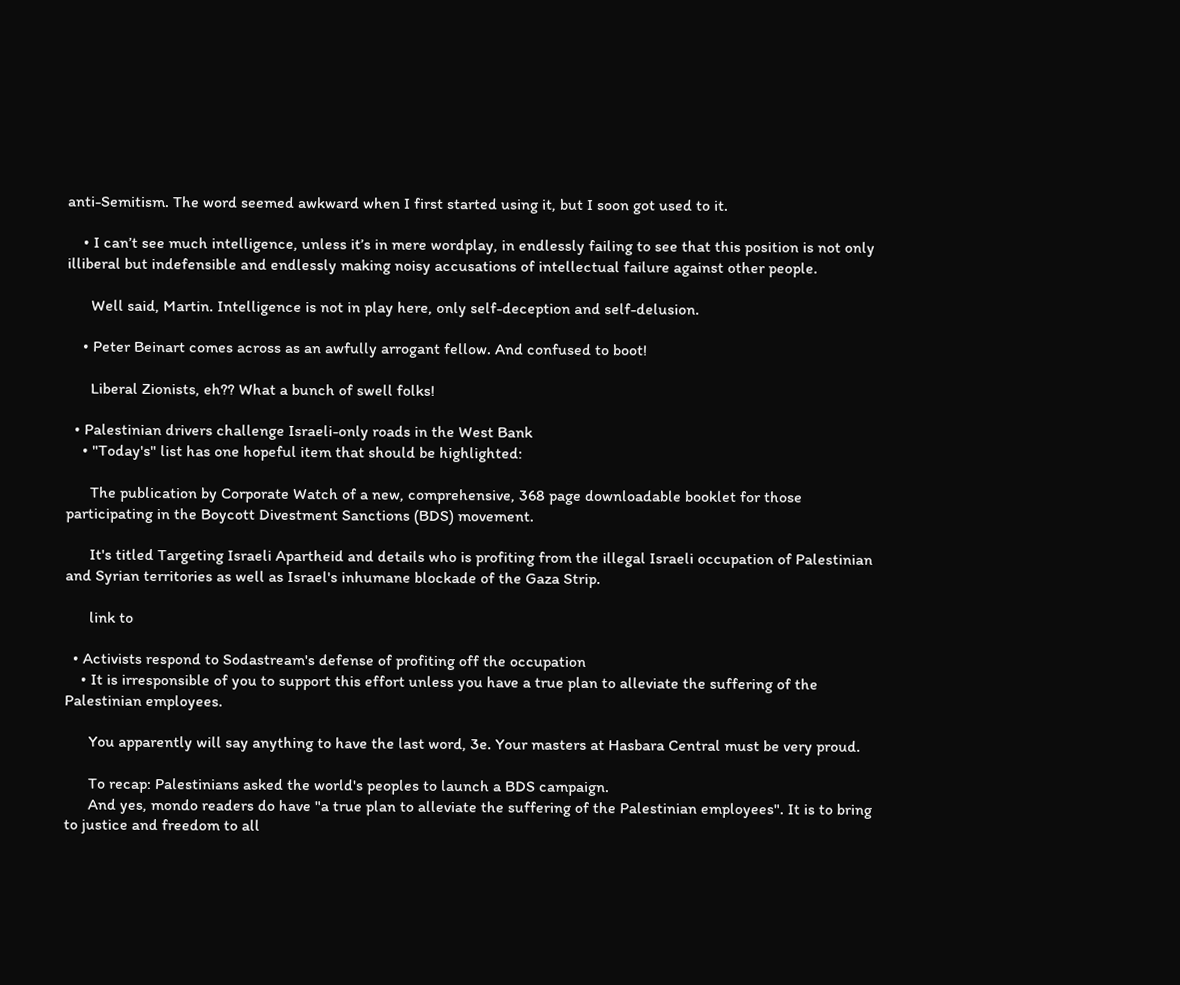anti-Semitism. The word seemed awkward when I first started using it, but I soon got used to it.

    • I can’t see much intelligence, unless it’s in mere wordplay, in endlessly failing to see that this position is not only illiberal but indefensible and endlessly making noisy accusations of intellectual failure against other people.

      Well said, Martin. Intelligence is not in play here, only self-deception and self-delusion.

    • Peter Beinart comes across as an awfully arrogant fellow. And confused to boot!

      Liberal Zionists, eh?? What a bunch of swell folks!

  • Palestinian drivers challenge Israeli-only roads in the West Bank
    • "Today's" list has one hopeful item that should be highlighted:

      The publication by Corporate Watch of a new, comprehensive, 368 page downloadable booklet for those participating in the Boycott Divestment Sanctions (BDS) movement.

      It's titled Targeting Israeli Apartheid and details who is profiting from the illegal Israeli occupation of Palestinian and Syrian territories as well as Israel's inhumane blockade of the Gaza Strip.

      link to

  • Activists respond to Sodastream's defense of profiting off the occupation
    • It is irresponsible of you to support this effort unless you have a true plan to alleviate the suffering of the Palestinian employees.

      You apparently will say anything to have the last word, 3e. Your masters at Hasbara Central must be very proud.

      To recap: Palestinians asked the world's peoples to launch a BDS campaign.
      And yes, mondo readers do have "a true plan to alleviate the suffering of the Palestinian employees". It is to bring to justice and freedom to all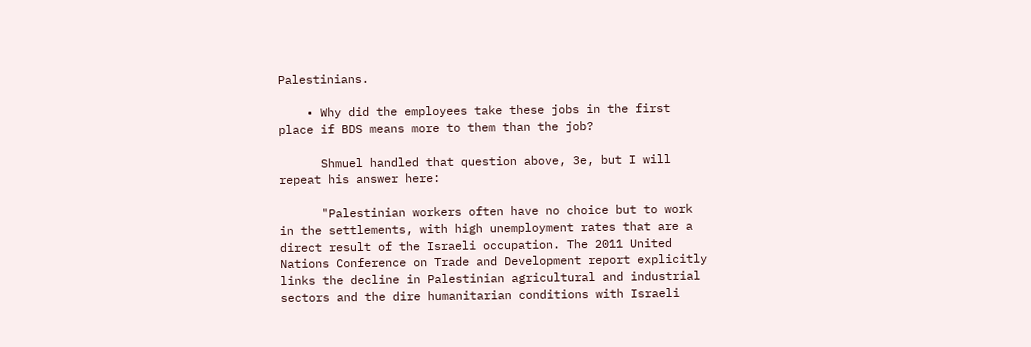Palestinians.

    • Why did the employees take these jobs in the first place if BDS means more to them than the job?

      Shmuel handled that question above, 3e, but I will repeat his answer here:

      "Palestinian workers often have no choice but to work in the settlements, with high unemployment rates that are a direct result of the Israeli occupation. The 2011 United Nations Conference on Trade and Development report explicitly links the decline in Palestinian agricultural and industrial sectors and the dire humanitarian conditions with Israeli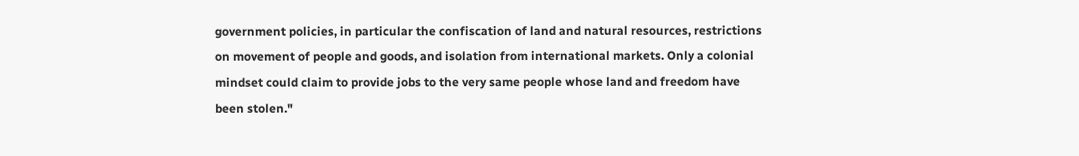government policies, in particular the confiscation of land and natural resources, restrictions on movement of people and goods, and isolation from international markets. Only a colonial mindset could claim to provide jobs to the very same people whose land and freedom have been stolen."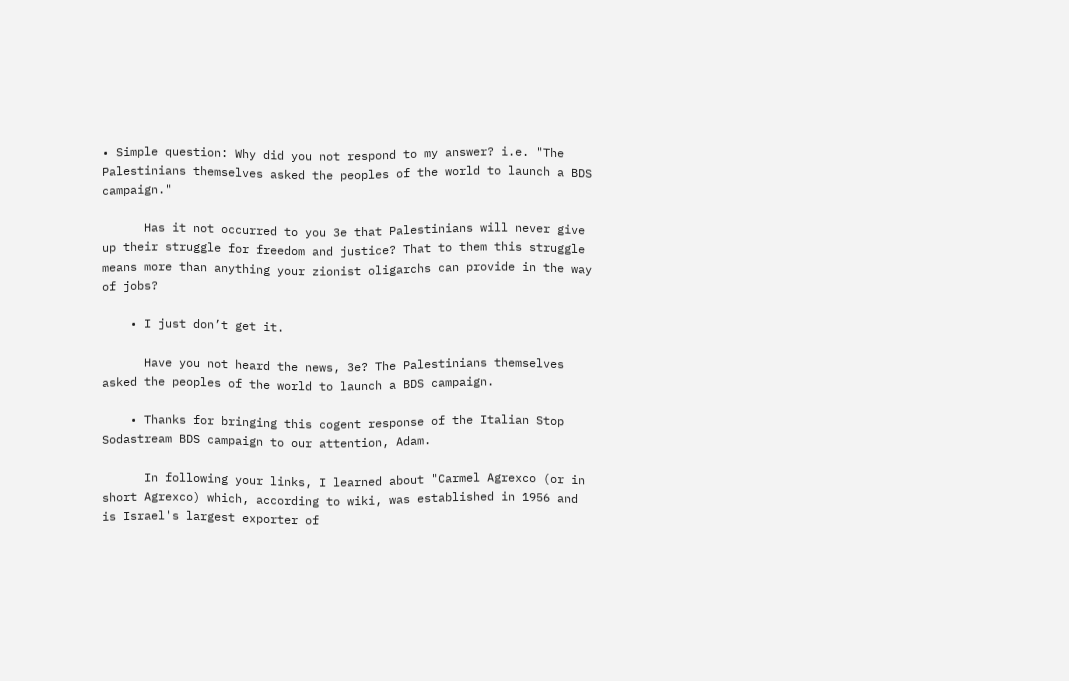• Simple question: Why did you not respond to my answer? i.e. "The Palestinians themselves asked the peoples of the world to launch a BDS campaign."

      Has it not occurred to you 3e that Palestinians will never give up their struggle for freedom and justice? That to them this struggle means more than anything your zionist oligarchs can provide in the way of jobs?

    • I just don’t get it.

      Have you not heard the news, 3e? The Palestinians themselves asked the peoples of the world to launch a BDS campaign.

    • Thanks for bringing this cogent response of the Italian Stop Sodastream BDS campaign to our attention, Adam.

      In following your links, I learned about "Carmel Agrexco (or in short Agrexco) which, according to wiki, was established in 1956 and is Israel's largest exporter of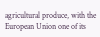agricultural produce, with the European Union one of its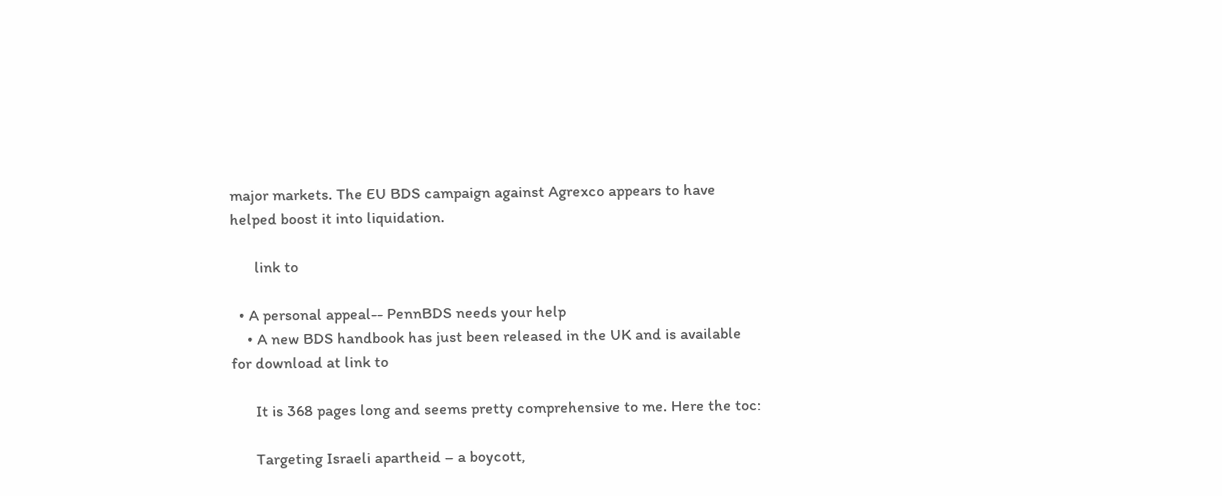major markets. The EU BDS campaign against Agrexco appears to have helped boost it into liquidation.

      link to

  • A personal appeal-- PennBDS needs your help
    • A new BDS handbook has just been released in the UK and is available for download at link to

      It is 368 pages long and seems pretty comprehensive to me. Here the toc:

      Targeting Israeli apartheid – a boycott,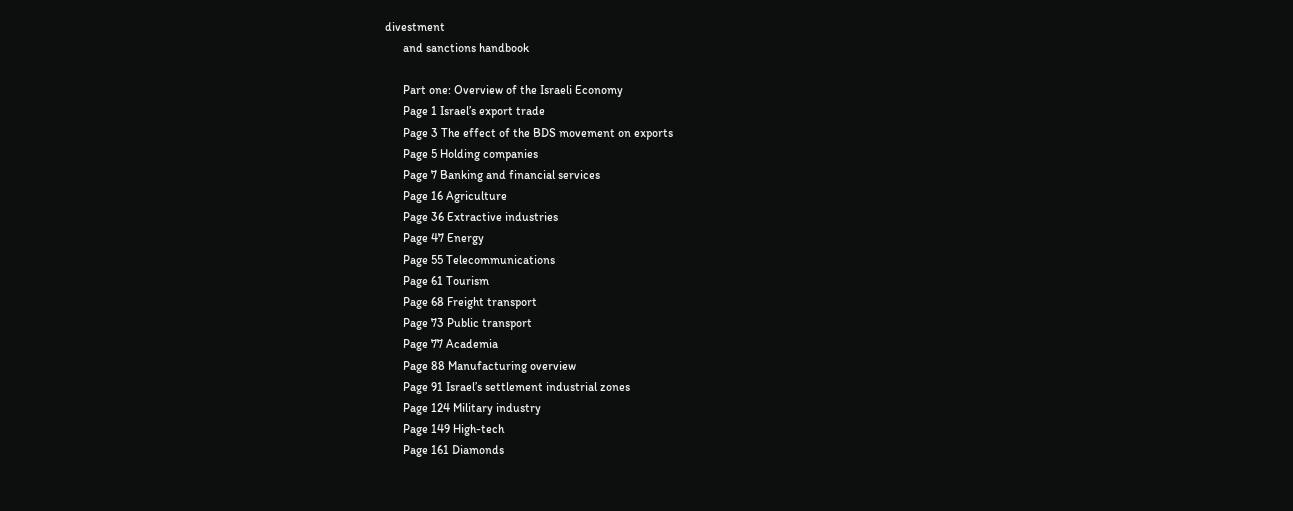divestment
      and sanctions handbook

      Part one: Overview of the Israeli Economy
      Page 1 Israel’s export trade
      Page 3 The effect of the BDS movement on exports
      Page 5 Holding companies
      Page 7 Banking and financial services
      Page 16 Agriculture
      Page 36 Extractive industries
      Page 47 Energy
      Page 55 Telecommunications
      Page 61 Tourism
      Page 68 Freight transport
      Page 73 Public transport
      Page 77 Academia
      Page 88 Manufacturing overview
      Page 91 Israel’s settlement industrial zones
      Page 124 Military industry
      Page 149 High-tech
      Page 161 Diamonds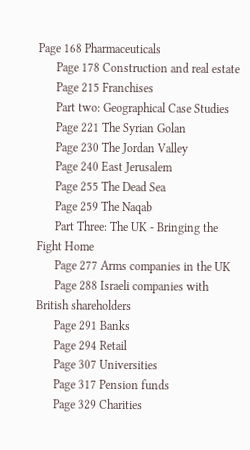Page 168 Pharmaceuticals
      Page 178 Construction and real estate
      Page 215 Franchises
      Part two: Geographical Case Studies
      Page 221 The Syrian Golan
      Page 230 The Jordan Valley
      Page 240 East Jerusalem
      Page 255 The Dead Sea
      Page 259 The Naqab
      Part Three: The UK - Bringing the Fight Home
      Page 277 Arms companies in the UK
      Page 288 Israeli companies with British shareholders
      Page 291 Banks
      Page 294 Retail
      Page 307 Universities
      Page 317 Pension funds
      Page 329 Charities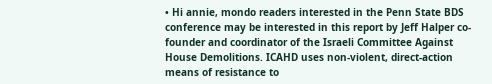• Hi annie, mondo readers interested in the Penn State BDS conference may be interested in this report by Jeff Halper co-founder and coordinator of the Israeli Committee Against House Demolitions. ICAHD uses non-violent, direct-action means of resistance to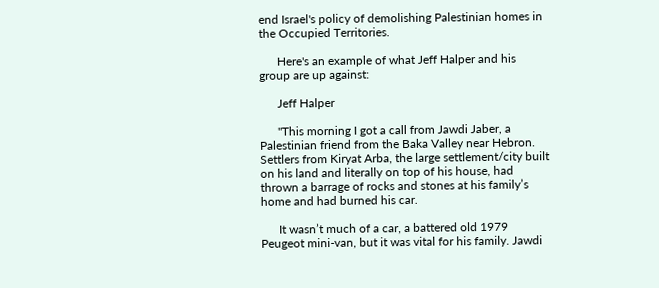end Israel's policy of demolishing Palestinian homes in the Occupied Territories.

      Here's an example of what Jeff Halper and his group are up against:

      Jeff Halper

      "This morning I got a call from Jawdi Jaber, a Palestinian friend from the Baka Valley near Hebron. Settlers from Kiryat Arba, the large settlement/city built on his land and literally on top of his house, had thrown a barrage of rocks and stones at his family’s home and had burned his car.

      It wasn’t much of a car, a battered old 1979 Peugeot mini-van, but it was vital for his family. Jawdi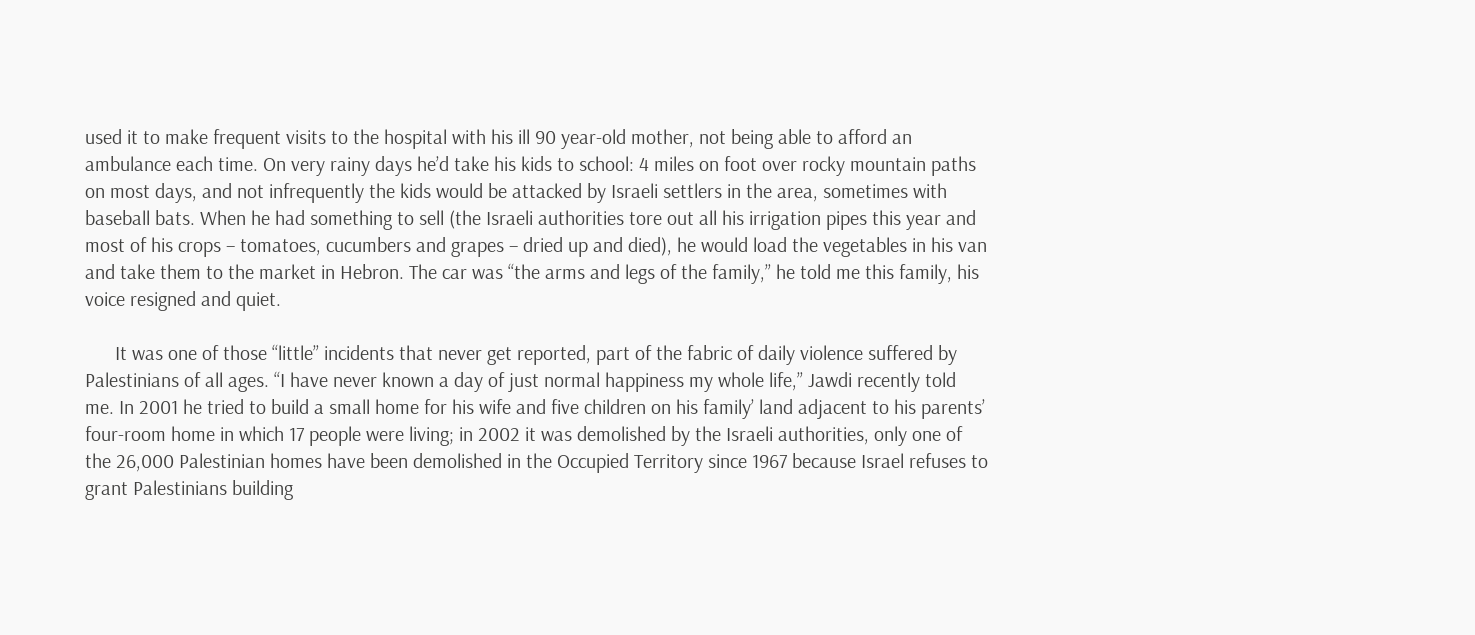used it to make frequent visits to the hospital with his ill 90 year-old mother, not being able to afford an ambulance each time. On very rainy days he’d take his kids to school: 4 miles on foot over rocky mountain paths on most days, and not infrequently the kids would be attacked by Israeli settlers in the area, sometimes with baseball bats. When he had something to sell (the Israeli authorities tore out all his irrigation pipes this year and most of his crops – tomatoes, cucumbers and grapes – dried up and died), he would load the vegetables in his van and take them to the market in Hebron. The car was “the arms and legs of the family,” he told me this family, his voice resigned and quiet.

      It was one of those “little” incidents that never get reported, part of the fabric of daily violence suffered by Palestinians of all ages. “I have never known a day of just normal happiness my whole life,” Jawdi recently told me. In 2001 he tried to build a small home for his wife and five children on his family’ land adjacent to his parents’ four-room home in which 17 people were living; in 2002 it was demolished by the Israeli authorities, only one of the 26,000 Palestinian homes have been demolished in the Occupied Territory since 1967 because Israel refuses to grant Palestinians building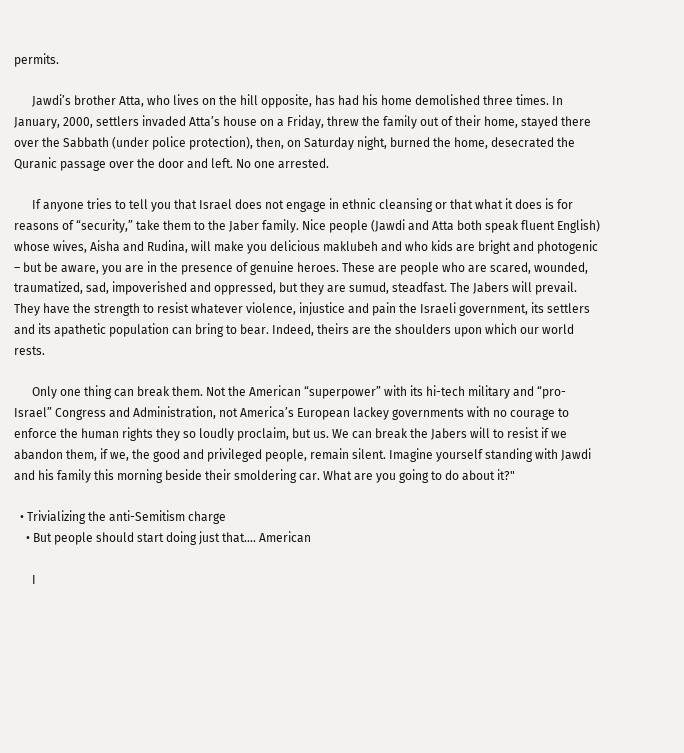permits.

      Jawdi’s brother Atta, who lives on the hill opposite, has had his home demolished three times. In January, 2000, settlers invaded Atta’s house on a Friday, threw the family out of their home, stayed there over the Sabbath (under police protection), then, on Saturday night, burned the home, desecrated the Quranic passage over the door and left. No one arrested.

      If anyone tries to tell you that Israel does not engage in ethnic cleansing or that what it does is for reasons of “security,” take them to the Jaber family. Nice people (Jawdi and Atta both speak fluent English) whose wives, Aisha and Rudina, will make you delicious maklubeh and who kids are bright and photogenic – but be aware, you are in the presence of genuine heroes. These are people who are scared, wounded, traumatized, sad, impoverished and oppressed, but they are sumud, steadfast. The Jabers will prevail. They have the strength to resist whatever violence, injustice and pain the Israeli government, its settlers and its apathetic population can bring to bear. Indeed, theirs are the shoulders upon which our world rests.

      Only one thing can break them. Not the American “superpower” with its hi-tech military and “pro-Israel” Congress and Administration, not America’s European lackey governments with no courage to enforce the human rights they so loudly proclaim, but us. We can break the Jabers will to resist if we abandon them, if we, the good and privileged people, remain silent. Imagine yourself standing with Jawdi and his family this morning beside their smoldering car. What are you going to do about it?"

  • Trivializing the anti-Semitism charge
    • But people should start doing just that…. American

      I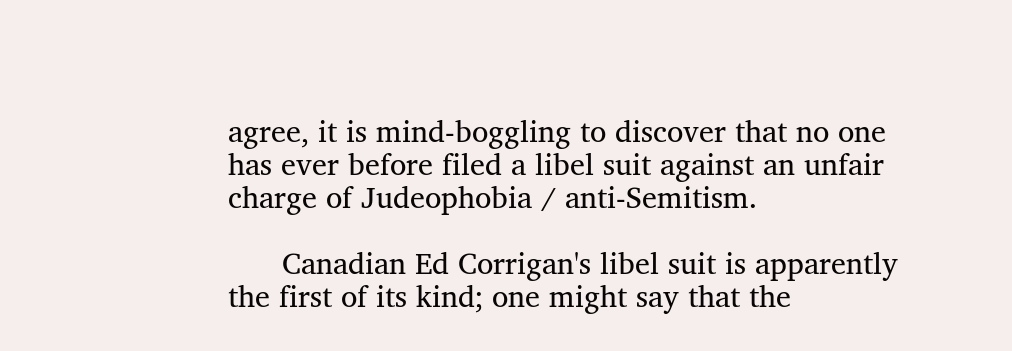agree, it is mind-boggling to discover that no one has ever before filed a libel suit against an unfair charge of Judeophobia / anti-Semitism.

      Canadian Ed Corrigan's libel suit is apparently the first of its kind; one might say that the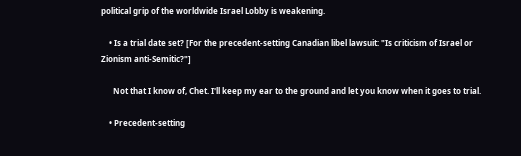political grip of the worldwide Israel Lobby is weakening.

    • Is a trial date set? [For the precedent-setting Canadian libel lawsuit: "Is criticism of Israel or Zionism anti-Semitic?"]

      Not that I know of, Chet. I'll keep my ear to the ground and let you know when it goes to trial.

    • Precedent-setting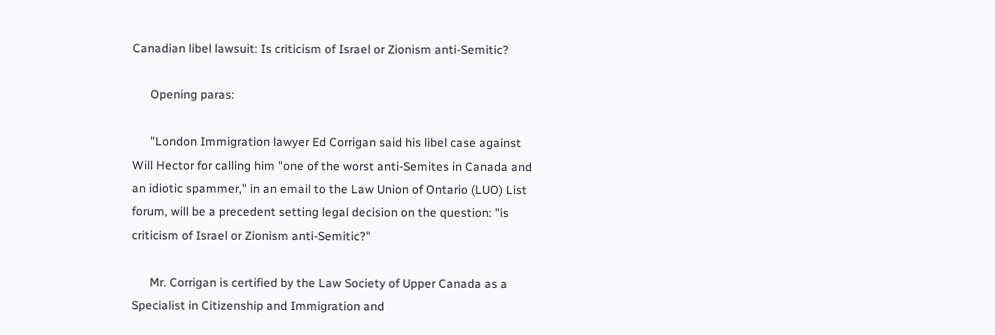Canadian libel lawsuit: Is criticism of Israel or Zionism anti-Semitic?

      Opening paras:

      "London Immigration lawyer Ed Corrigan said his libel case against Will Hector for calling him "one of the worst anti-Semites in Canada and an idiotic spammer," in an email to the Law Union of Ontario (LUO) List forum, will be a precedent setting legal decision on the question: "is criticism of Israel or Zionism anti-Semitic?"

      Mr. Corrigan is certified by the Law Society of Upper Canada as a Specialist in Citizenship and Immigration and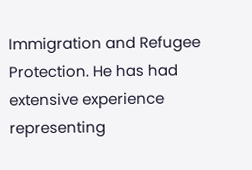Immigration and Refugee Protection. He has had extensive experience representing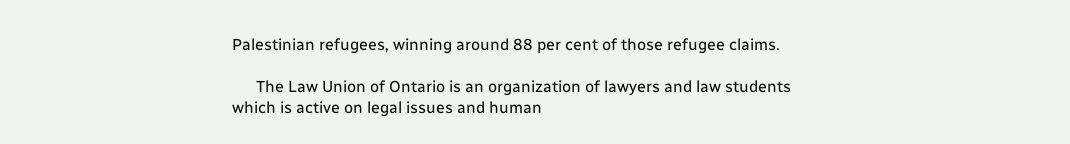Palestinian refugees, winning around 88 per cent of those refugee claims.

      The Law Union of Ontario is an organization of lawyers and law students which is active on legal issues and human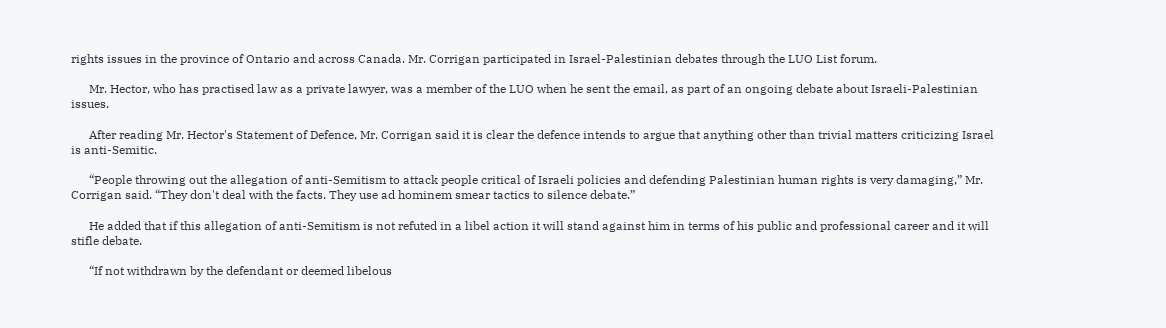rights issues in the province of Ontario and across Canada. Mr. Corrigan participated in Israel-Palestinian debates through the LUO List forum.

      Mr. Hector, who has practised law as a private lawyer, was a member of the LUO when he sent the email, as part of an ongoing debate about Israeli-Palestinian issues.

      After reading Mr. Hector's Statement of Defence, Mr. Corrigan said it is clear the defence intends to argue that anything other than trivial matters criticizing Israel is anti-Semitic.

      “People throwing out the allegation of anti-Semitism to attack people critical of Israeli policies and defending Palestinian human rights is very damaging,” Mr. Corrigan said. “They don't deal with the facts. They use ad hominem smear tactics to silence debate.”

      He added that if this allegation of anti-Semitism is not refuted in a libel action it will stand against him in terms of his public and professional career and it will stifle debate.

      “If not withdrawn by the defendant or deemed libelous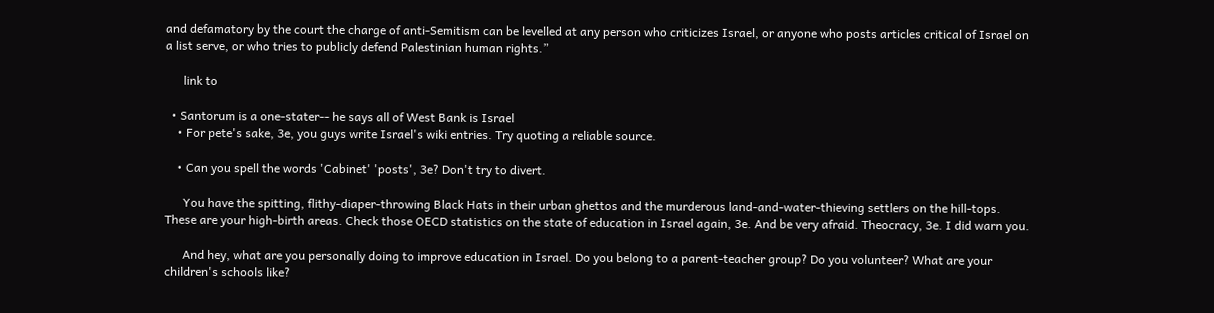and defamatory by the court the charge of anti-Semitism can be levelled at any person who criticizes Israel, or anyone who posts articles critical of Israel on a list serve, or who tries to publicly defend Palestinian human rights.”

      link to

  • Santorum is a one-stater-- he says all of West Bank is Israel
    • For pete's sake, 3e, you guys write Israel's wiki entries. Try quoting a reliable source.

    • Can you spell the words 'Cabinet' 'posts', 3e? Don't try to divert.

      You have the spitting, flithy-diaper-throwing Black Hats in their urban ghettos and the murderous land-and-water-thieving settlers on the hill-tops. These are your high-birth areas. Check those OECD statistics on the state of education in Israel again, 3e. And be very afraid. Theocracy, 3e. I did warn you.

      And hey, what are you personally doing to improve education in Israel. Do you belong to a parent-teacher group? Do you volunteer? What are your children's schools like?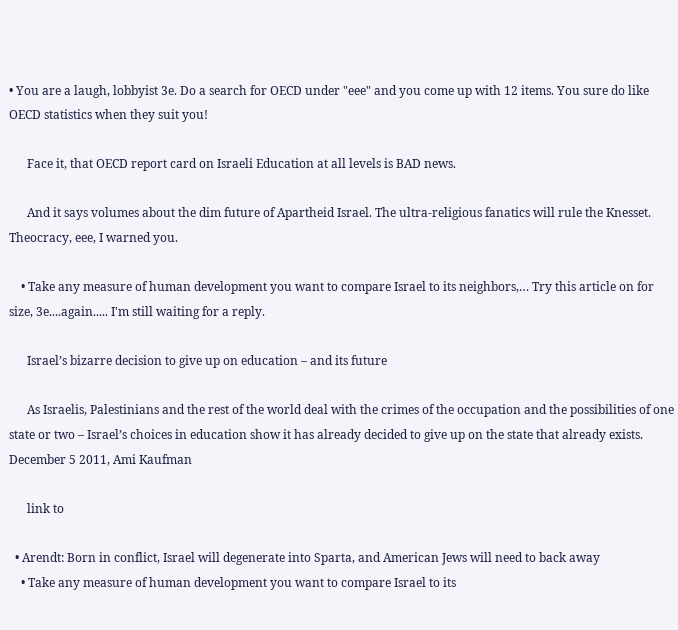• You are a laugh, lobbyist 3e. Do a search for OECD under "eee" and you come up with 12 items. You sure do like OECD statistics when they suit you!

      Face it, that OECD report card on Israeli Education at all levels is BAD news.

      And it says volumes about the dim future of Apartheid Israel. The ultra-religious fanatics will rule the Knesset. Theocracy, eee, I warned you.

    • Take any measure of human development you want to compare Israel to its neighbors,… Try this article on for size, 3e....again..... I'm still waiting for a reply.

      Israel’s bizarre decision to give up on education – and its future

      As Israelis, Palestinians and the rest of the world deal with the crimes of the occupation and the possibilities of one state or two – Israel’s choices in education show it has already decided to give up on the state that already exists. December 5 2011, Ami Kaufman

      link to

  • Arendt: Born in conflict, Israel will degenerate into Sparta, and American Jews will need to back away
    • Take any measure of human development you want to compare Israel to its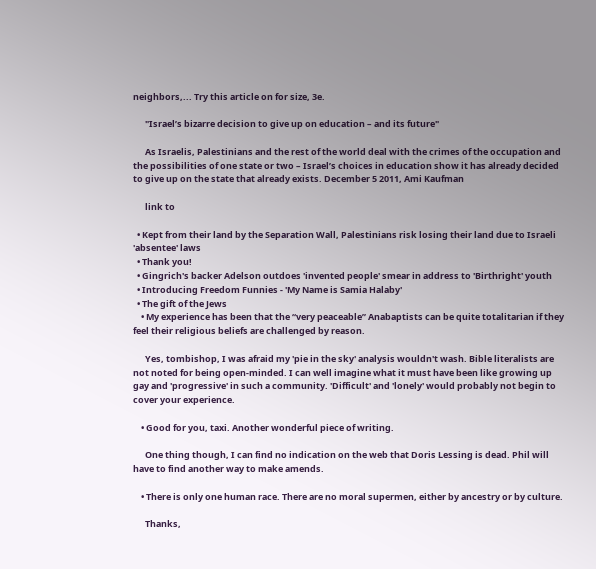neighbors,... Try this article on for size, 3e.

      "Israel’s bizarre decision to give up on education – and its future"

      As Israelis, Palestinians and the rest of the world deal with the crimes of the occupation and the possibilities of one state or two – Israel’s choices in education show it has already decided to give up on the state that already exists. December 5 2011, Ami Kaufman

      link to

  • Kept from their land by the Separation Wall, Palestinians risk losing their land due to Israeli 'absentee' laws
  • Thank you!
  • Gingrich's backer Adelson outdoes 'invented people' smear in address to 'Birthright' youth
  • Introducing Freedom Funnies - 'My Name is Samia Halaby'
  • The gift of the Jews
    • My experience has been that the “very peaceable” Anabaptists can be quite totalitarian if they feel their religious beliefs are challenged by reason.

      Yes, tombishop, I was afraid my 'pie in the sky' analysis wouldn't wash. Bible literalists are not noted for being open-minded. I can well imagine what it must have been like growing up gay and 'progressive' in such a community. 'Difficult' and 'lonely' would probably not begin to cover your experience.

    • Good for you, taxi. Another wonderful piece of writing.

      One thing though, I can find no indication on the web that Doris Lessing is dead. Phil will have to find another way to make amends.

    • There is only one human race. There are no moral supermen, either by ancestry or by culture.

      Thanks,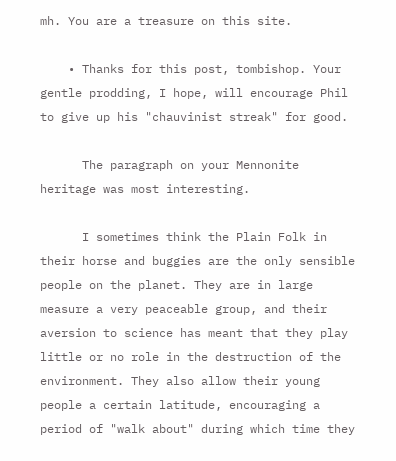mh. You are a treasure on this site.

    • Thanks for this post, tombishop. Your gentle prodding, I hope, will encourage Phil to give up his "chauvinist streak" for good.

      The paragraph on your Mennonite heritage was most interesting.

      I sometimes think the Plain Folk in their horse and buggies are the only sensible people on the planet. They are in large measure a very peaceable group, and their aversion to science has meant that they play little or no role in the destruction of the environment. They also allow their young people a certain latitude, encouraging a period of "walk about" during which time they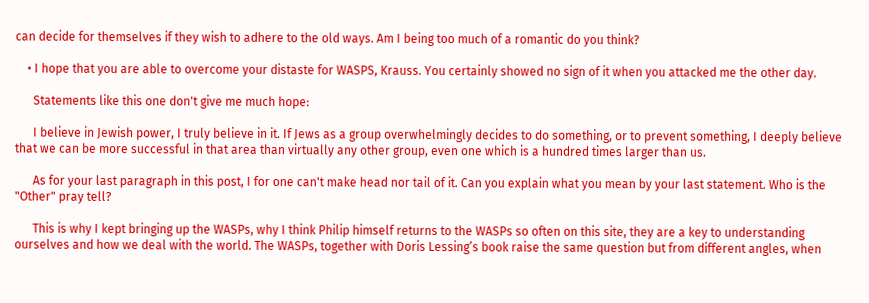can decide for themselves if they wish to adhere to the old ways. Am I being too much of a romantic do you think?

    • I hope that you are able to overcome your distaste for WASPS, Krauss. You certainly showed no sign of it when you attacked me the other day.

      Statements like this one don't give me much hope:

      I believe in Jewish power, I truly believe in it. If Jews as a group overwhelmingly decides to do something, or to prevent something, I deeply believe that we can be more successful in that area than virtually any other group, even one which is a hundred times larger than us.

      As for your last paragraph in this post, I for one can't make head nor tail of it. Can you explain what you mean by your last statement. Who is the "Other" pray tell?

      This is why I kept bringing up the WASPs, why I think Philip himself returns to the WASPs so often on this site, they are a key to understanding ourselves and how we deal with the world. The WASPs, together with Doris Lessing’s book raise the same question but from different angles, when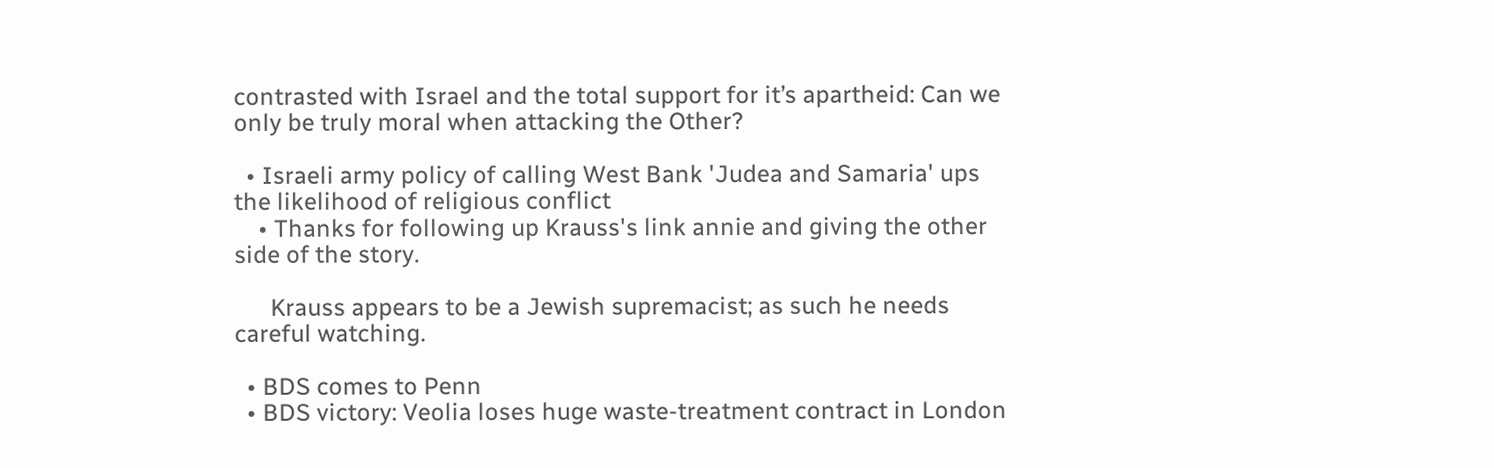contrasted with Israel and the total support for it’s apartheid: Can we only be truly moral when attacking the Other?

  • Israeli army policy of calling West Bank 'Judea and Samaria' ups the likelihood of religious conflict
    • Thanks for following up Krauss's link annie and giving the other side of the story.

      Krauss appears to be a Jewish supremacist; as such he needs careful watching.

  • BDS comes to Penn
  • BDS victory: Veolia loses huge waste-treatment contract in London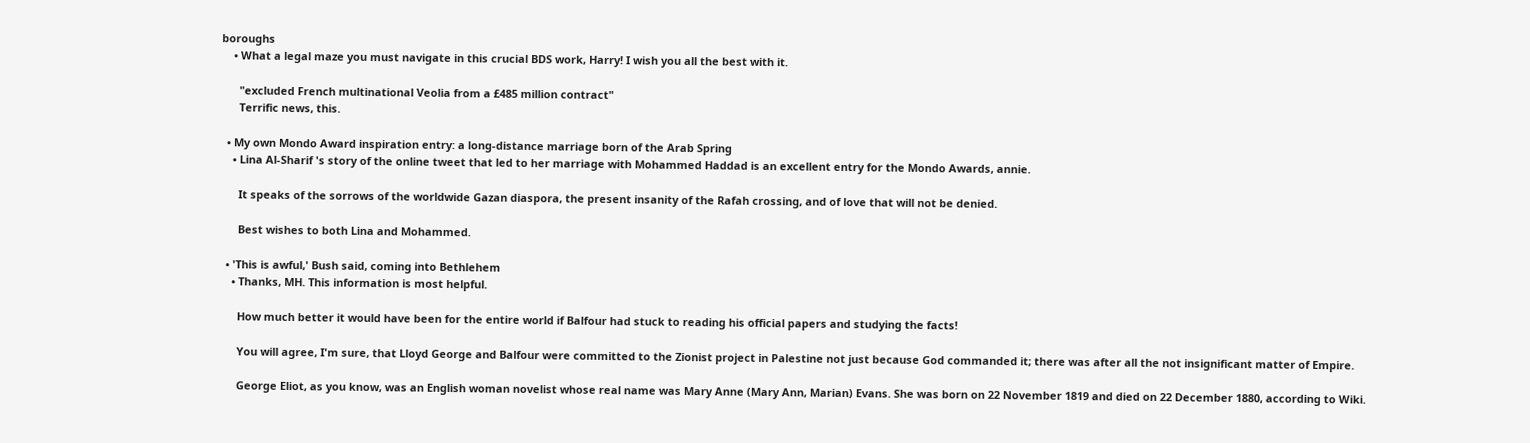boroughs
    • What a legal maze you must navigate in this crucial BDS work, Harry! I wish you all the best with it.

      "excluded French multinational Veolia from a £485 million contract"
      Terrific news, this.

  • My own Mondo Award inspiration entry: a long-distance marriage born of the Arab Spring
    • Lina Al-Sharif 's story of the online tweet that led to her marriage with Mohammed Haddad is an excellent entry for the Mondo Awards, annie.

      It speaks of the sorrows of the worldwide Gazan diaspora, the present insanity of the Rafah crossing, and of love that will not be denied.

      Best wishes to both Lina and Mohammed.

  • 'This is awful,' Bush said, coming into Bethlehem
    • Thanks, MH. This information is most helpful.

      How much better it would have been for the entire world if Balfour had stuck to reading his official papers and studying the facts!

      You will agree, I'm sure, that Lloyd George and Balfour were committed to the Zionist project in Palestine not just because God commanded it; there was after all the not insignificant matter of Empire.

      George Eliot, as you know, was an English woman novelist whose real name was Mary Anne (Mary Ann, Marian) Evans. She was born on 22 November 1819 and died on 22 December 1880, according to Wiki.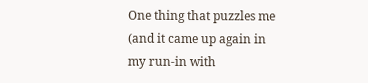One thing that puzzles me (and it came up again in my run-in with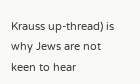Krauss up-thread) is why Jews are not keen to hear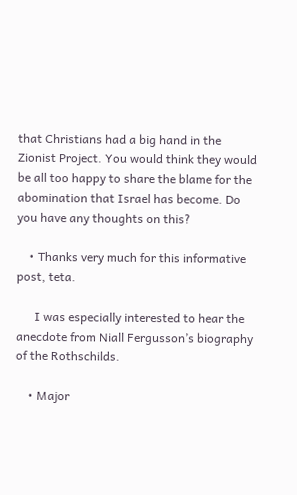that Christians had a big hand in the Zionist Project. You would think they would be all too happy to share the blame for the abomination that Israel has become. Do you have any thoughts on this?

    • Thanks very much for this informative post, teta.

      I was especially interested to hear the anecdote from Niall Fergusson’s biography of the Rothschilds.

    • Major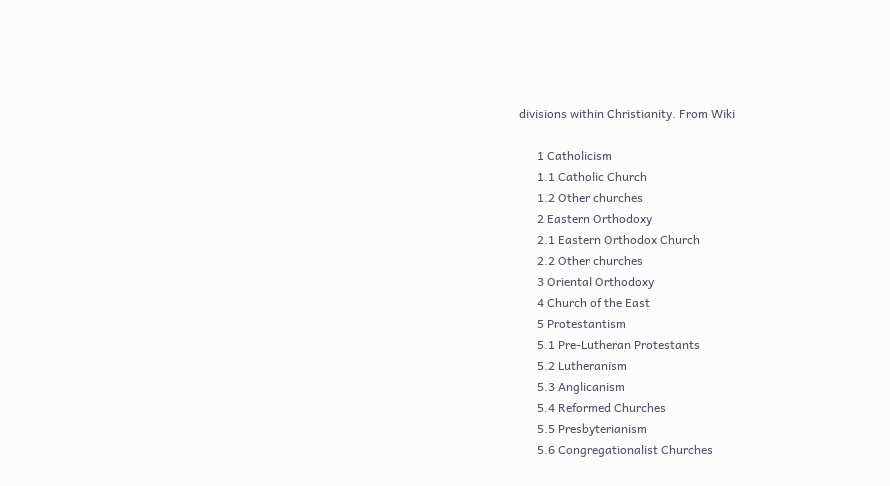divisions within Christianity. From Wiki

      1 Catholicism
      1.1 Catholic Church
      1.2 Other churches
      2 Eastern Orthodoxy
      2.1 Eastern Orthodox Church
      2.2 Other churches
      3 Oriental Orthodoxy
      4 Church of the East
      5 Protestantism
      5.1 Pre-Lutheran Protestants
      5.2 Lutheranism
      5.3 Anglicanism
      5.4 Reformed Churches
      5.5 Presbyterianism
      5.6 Congregationalist Churches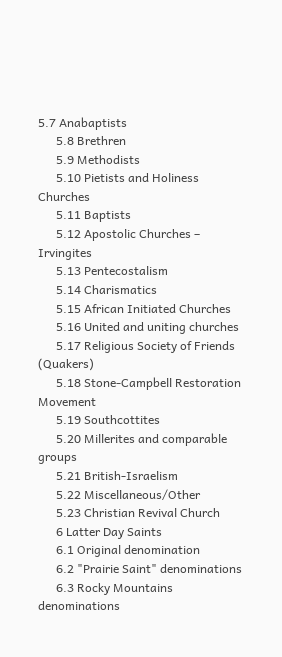5.7 Anabaptists
      5.8 Brethren
      5.9 Methodists
      5.10 Pietists and Holiness Churches
      5.11 Baptists
      5.12 Apostolic Churches – Irvingites
      5.13 Pentecostalism
      5.14 Charismatics
      5.15 African Initiated Churches
      5.16 United and uniting churches
      5.17 Religious Society of Friends (Quakers)
      5.18 Stone-Campbell Restoration Movement
      5.19 Southcottites
      5.20 Millerites and comparable groups
      5.21 British-Israelism
      5.22 Miscellaneous/Other
      5.23 Christian Revival Church
      6 Latter Day Saints
      6.1 Original denomination
      6.2 "Prairie Saint" denominations
      6.3 Rocky Mountains denominations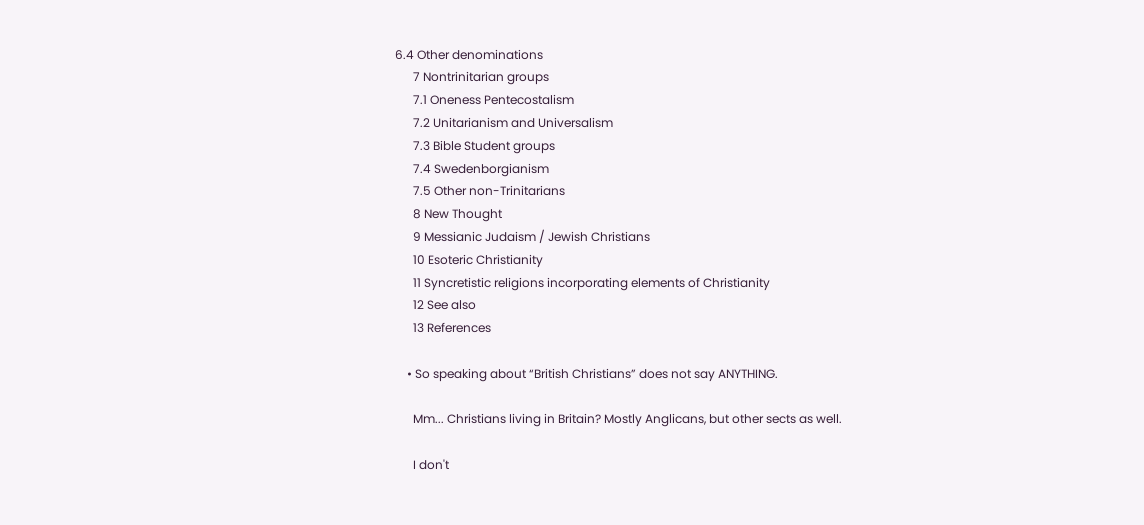6.4 Other denominations
      7 Nontrinitarian groups
      7.1 Oneness Pentecostalism
      7.2 Unitarianism and Universalism
      7.3 Bible Student groups
      7.4 Swedenborgianism
      7.5 Other non-Trinitarians
      8 New Thought
      9 Messianic Judaism / Jewish Christians
      10 Esoteric Christianity
      11 Syncretistic religions incorporating elements of Christianity
      12 See also
      13 References

    • So speaking about “British Christians” does not say ANYTHING.

      Mm... Christians living in Britain? Mostly Anglicans, but other sects as well.

      I don't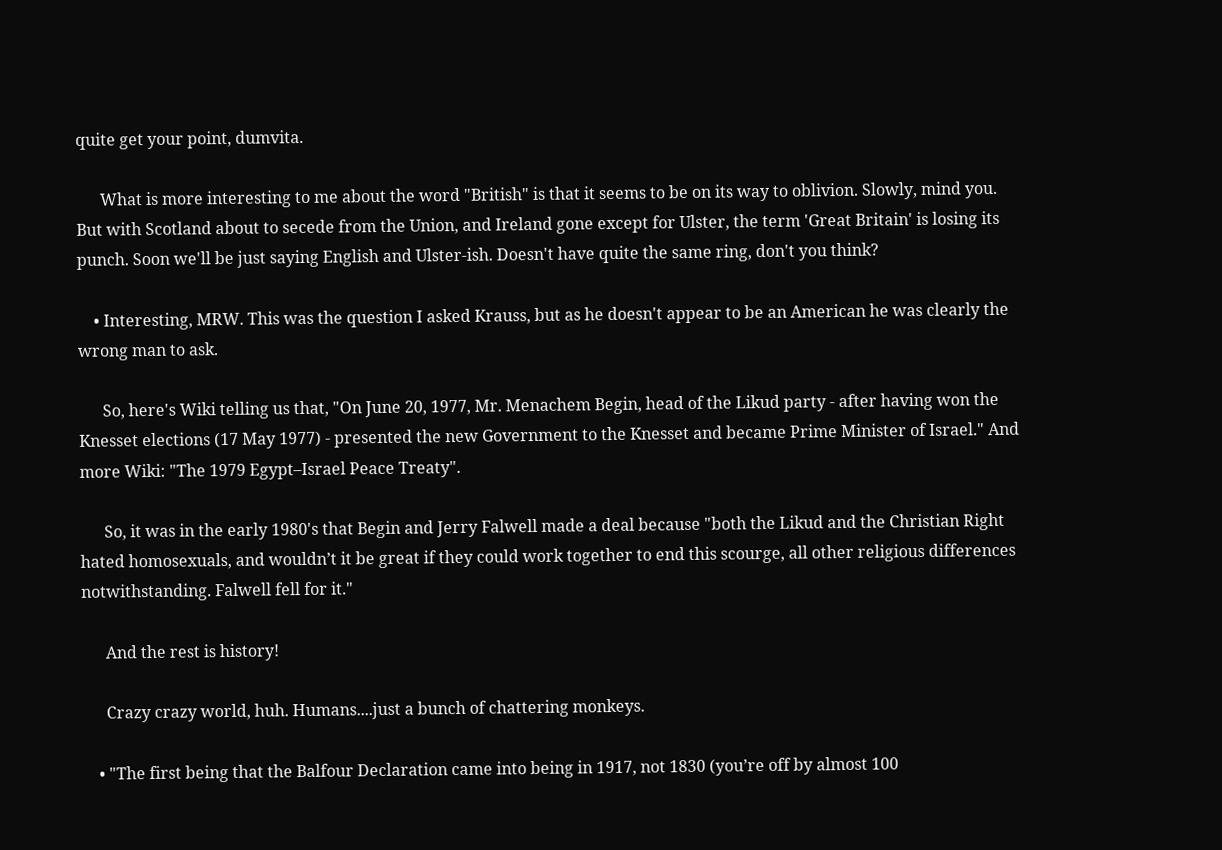quite get your point, dumvita.

      What is more interesting to me about the word "British" is that it seems to be on its way to oblivion. Slowly, mind you. But with Scotland about to secede from the Union, and Ireland gone except for Ulster, the term 'Great Britain' is losing its punch. Soon we'll be just saying English and Ulster-ish. Doesn't have quite the same ring, don't you think?

    • Interesting, MRW. This was the question I asked Krauss, but as he doesn't appear to be an American he was clearly the wrong man to ask.

      So, here's Wiki telling us that, "On June 20, 1977, Mr. Menachem Begin, head of the Likud party - after having won the Knesset elections (17 May 1977) - presented the new Government to the Knesset and became Prime Minister of Israel." And more Wiki: "The 1979 Egypt–Israel Peace Treaty".

      So, it was in the early 1980's that Begin and Jerry Falwell made a deal because "both the Likud and the Christian Right hated homosexuals, and wouldn’t it be great if they could work together to end this scourge, all other religious differences notwithstanding. Falwell fell for it."

      And the rest is history!

      Crazy crazy world, huh. Humans....just a bunch of chattering monkeys.

    • "The first being that the Balfour Declaration came into being in 1917, not 1830 (you’re off by almost 100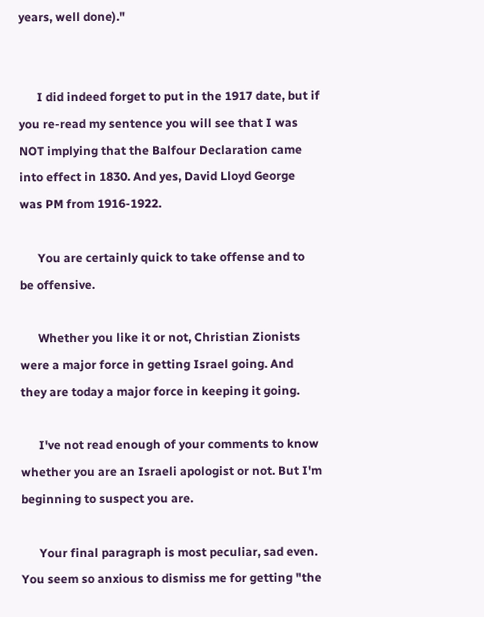years, well done)."


      I did indeed forget to put in the 1917 date, but if you re-read my sentence you will see that I was NOT implying that the Balfour Declaration came into effect in 1830. And yes, David Lloyd George was PM from 1916-1922.

      You are certainly quick to take offense and to be offensive.

      Whether you like it or not, Christian Zionists were a major force in getting Israel going. And they are today a major force in keeping it going.

      I've not read enough of your comments to know whether you are an Israeli apologist or not. But I'm beginning to suspect you are.

      Your final paragraph is most peculiar, sad even. You seem so anxious to dismiss me for getting "the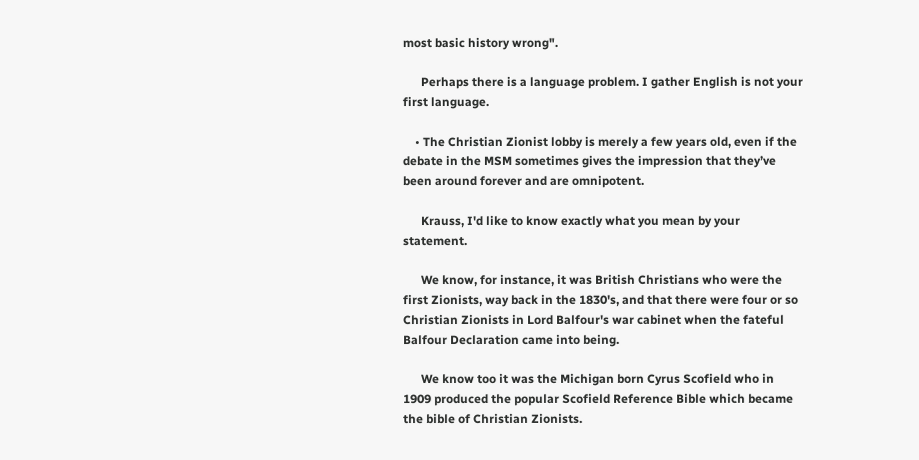most basic history wrong".

      Perhaps there is a language problem. I gather English is not your first language.

    • The Christian Zionist lobby is merely a few years old, even if the debate in the MSM sometimes gives the impression that they’ve been around forever and are omnipotent.

      Krauss, I'd like to know exactly what you mean by your statement.

      We know, for instance, it was British Christians who were the first Zionists, way back in the 1830's, and that there were four or so Christian Zionists in Lord Balfour's war cabinet when the fateful Balfour Declaration came into being.

      We know too it was the Michigan born Cyrus Scofield who in 1909 produced the popular Scofield Reference Bible which became the bible of Christian Zionists.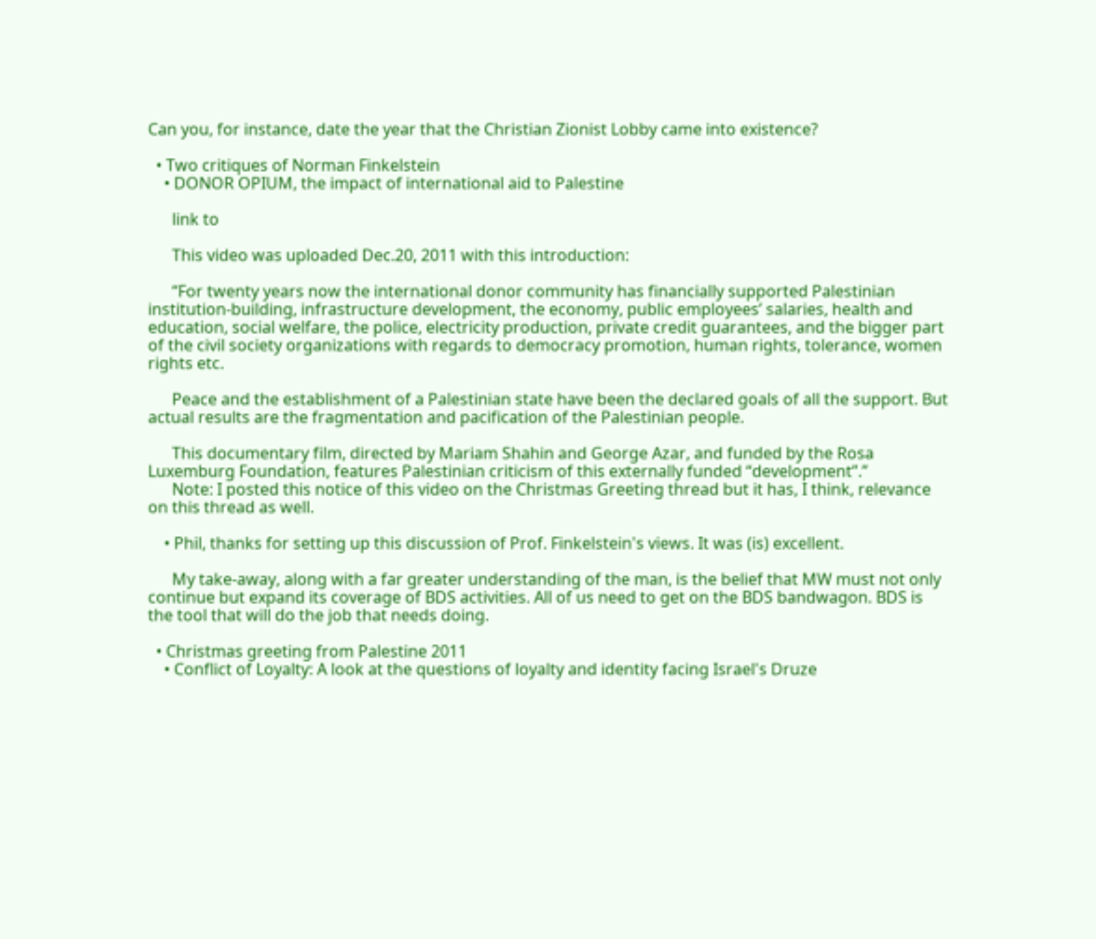Can you, for instance, date the year that the Christian Zionist Lobby came into existence?

  • Two critiques of Norman Finkelstein
    • DONOR OPIUM, the impact of international aid to Palestine

      link to

      This video was uploaded Dec.20, 2011 with this introduction:

      “For twenty years now the international donor community has financially supported Palestinian institution-building, infrastructure development, the economy, public employees’ salaries, health and education, social welfare, the police, electricity production, private credit guarantees, and the bigger part of the civil society organizations with regards to democracy promotion, human rights, tolerance, women rights etc.

      Peace and the establishment of a Palestinian state have been the declared goals of all the support. But actual results are the fragmentation and pacification of the Palestinian people.

      This documentary film, directed by Mariam Shahin and George Azar, and funded by the Rosa Luxemburg Foundation, features Palestinian criticism of this externally funded “development”.”
      Note: I posted this notice of this video on the Christmas Greeting thread but it has, I think, relevance on this thread as well.

    • Phil, thanks for setting up this discussion of Prof. Finkelstein's views. It was (is) excellent.

      My take-away, along with a far greater understanding of the man, is the belief that MW must not only continue but expand its coverage of BDS activities. All of us need to get on the BDS bandwagon. BDS is the tool that will do the job that needs doing.

  • Christmas greeting from Palestine 2011
    • Conflict of Loyalty: A look at the questions of loyalty and identity facing Israel's Druze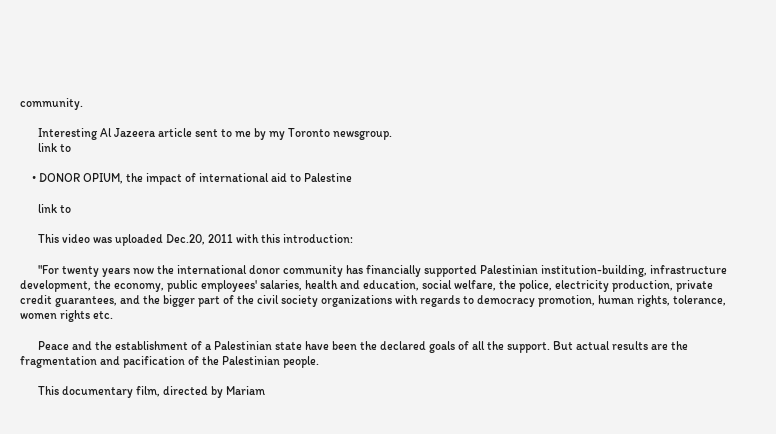community.

      Interesting Al Jazeera article sent to me by my Toronto newsgroup.
      link to

    • DONOR OPIUM, the impact of international aid to Palestine

      link to

      This video was uploaded Dec.20, 2011 with this introduction:

      "For twenty years now the international donor community has financially supported Palestinian institution-building, infrastructure development, the economy, public employees' salaries, health and education, social welfare, the police, electricity production, private credit guarantees, and the bigger part of the civil society organizations with regards to democracy promotion, human rights, tolerance, women rights etc.

      Peace and the establishment of a Palestinian state have been the declared goals of all the support. But actual results are the fragmentation and pacification of the Palestinian people.

      This documentary film, directed by Mariam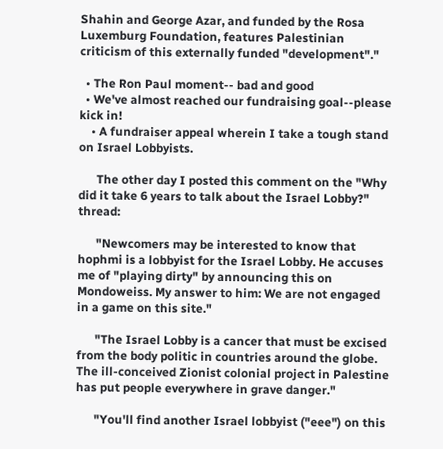Shahin and George Azar, and funded by the Rosa Luxemburg Foundation, features Palestinian criticism of this externally funded "development"."

  • The Ron Paul moment-- bad and good
  • We've almost reached our fundraising goal--please kick in!
    • A fundraiser appeal wherein I take a tough stand on Israel Lobbyists.

      The other day I posted this comment on the "Why did it take 6 years to talk about the Israel Lobby?" thread:

      "Newcomers may be interested to know that hophmi is a lobbyist for the Israel Lobby. He accuses me of "playing dirty" by announcing this on Mondoweiss. My answer to him: We are not engaged in a game on this site."

      "The Israel Lobby is a cancer that must be excised from the body politic in countries around the globe. The ill-conceived Zionist colonial project in Palestine has put people everywhere in grave danger."

      "You'll find another Israel lobbyist ("eee") on this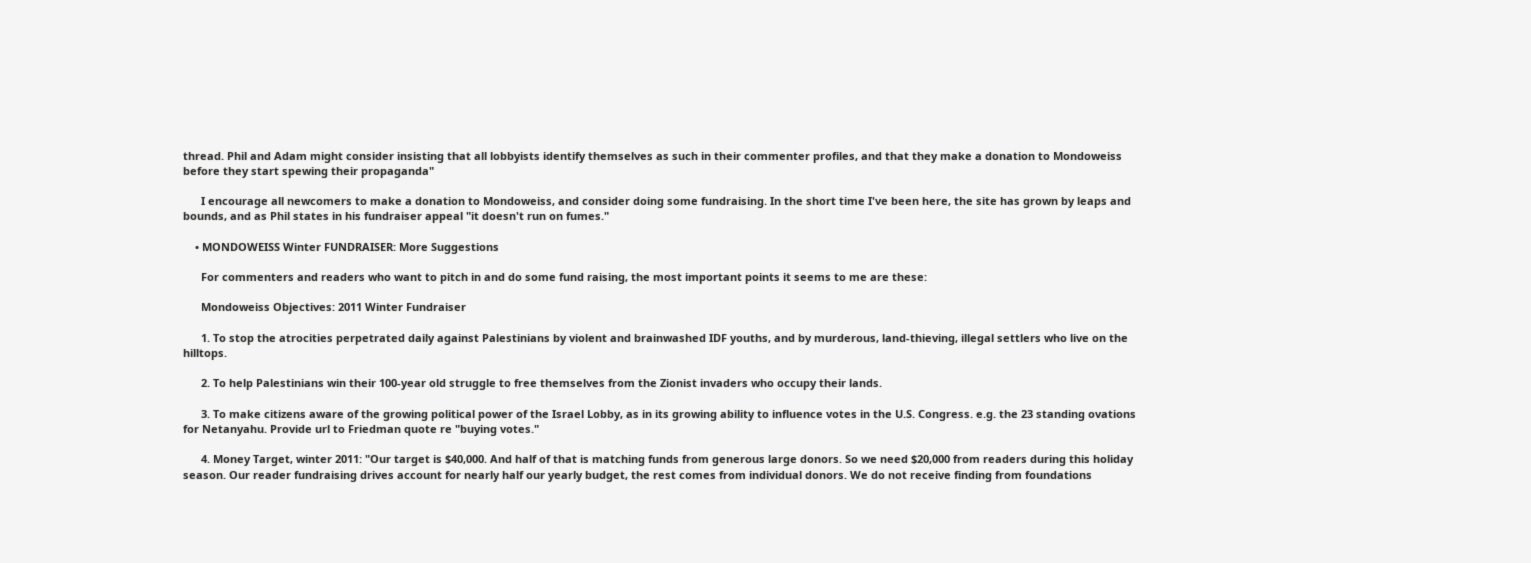thread. Phil and Adam might consider insisting that all lobbyists identify themselves as such in their commenter profiles, and that they make a donation to Mondoweiss before they start spewing their propaganda"

      I encourage all newcomers to make a donation to Mondoweiss, and consider doing some fundraising. In the short time I've been here, the site has grown by leaps and bounds, and as Phil states in his fundraiser appeal "it doesn't run on fumes."

    • MONDOWEISS Winter FUNDRAISER: More Suggestions

      For commenters and readers who want to pitch in and do some fund raising, the most important points it seems to me are these:

      Mondoweiss Objectives: 2011 Winter Fundraiser

      1. To stop the atrocities perpetrated daily against Palestinians by violent and brainwashed IDF youths, and by murderous, land-thieving, illegal settlers who live on the hilltops.

      2. To help Palestinians win their 100-year old struggle to free themselves from the Zionist invaders who occupy their lands.

      3. To make citizens aware of the growing political power of the Israel Lobby, as in its growing ability to influence votes in the U.S. Congress. e.g. the 23 standing ovations for Netanyahu. Provide url to Friedman quote re "buying votes."

      4. Money Target, winter 2011: "Our target is $40,000. And half of that is matching funds from generous large donors. So we need $20,000 from readers during this holiday season. Our reader fundraising drives account for nearly half our yearly budget, the rest comes from individual donors. We do not receive finding from foundations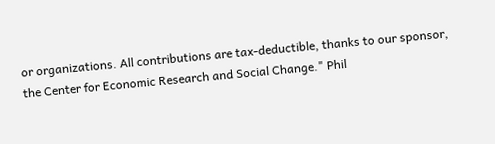or organizations. All contributions are tax-deductible, thanks to our sponsor, the Center for Economic Research and Social Change." Phil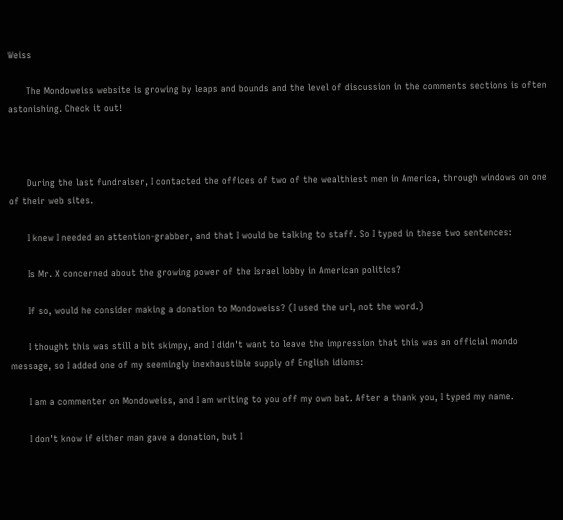Weiss

      The Mondoweiss website is growing by leaps and bounds and the level of discussion in the comments sections is often astonishing. Check it out!



      During the last fundraiser, I contacted the offices of two of the wealthiest men in America, through windows on one of their web sites.

      I knew I needed an attention-grabber, and that I would be talking to staff. So I typed in these two sentences:

      Is Mr. X concerned about the growing power of the Israel lobby in American politics?

      If so, would he consider making a donation to Mondoweiss? (I used the url, not the word.)

      I thought this was still a bit skimpy, and I didn't want to leave the impression that this was an official mondo message, so I added one of my seemingly inexhaustible supply of English idioms:

      I am a commenter on Mondoweiss, and I am writing to you off my own bat. After a thank you, I typed my name.

      I don't know if either man gave a donation, but I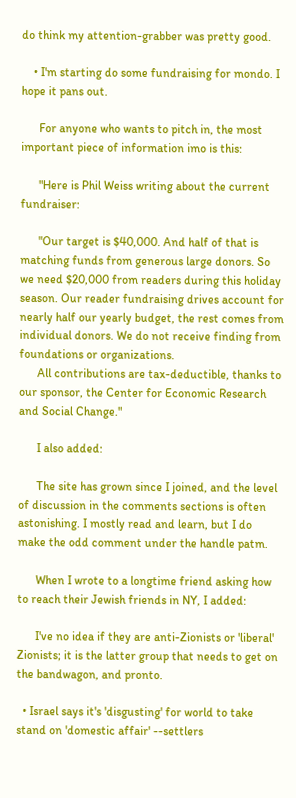do think my attention-grabber was pretty good.

    • I'm starting do some fundraising for mondo. I hope it pans out.

      For anyone who wants to pitch in, the most important piece of information imo is this:

      "Here is Phil Weiss writing about the current fundraiser:

      "Our target is $40,000. And half of that is matching funds from generous large donors. So we need $20,000 from readers during this holiday season. Our reader fundraising drives account for nearly half our yearly budget, the rest comes from individual donors. We do not receive finding from foundations or organizations.
      All contributions are tax-deductible, thanks to our sponsor, the Center for Economic Research and Social Change."

      I also added:

      The site has grown since I joined, and the level of discussion in the comments sections is often astonishing. I mostly read and learn, but I do make the odd comment under the handle patm.

      When I wrote to a longtime friend asking how to reach their Jewish friends in NY, I added:

      I've no idea if they are anti-Zionists or 'liberal' Zionists; it is the latter group that needs to get on the bandwagon, and pronto.

  • Israel says it's 'disgusting' for world to take stand on 'domestic affair' --settlers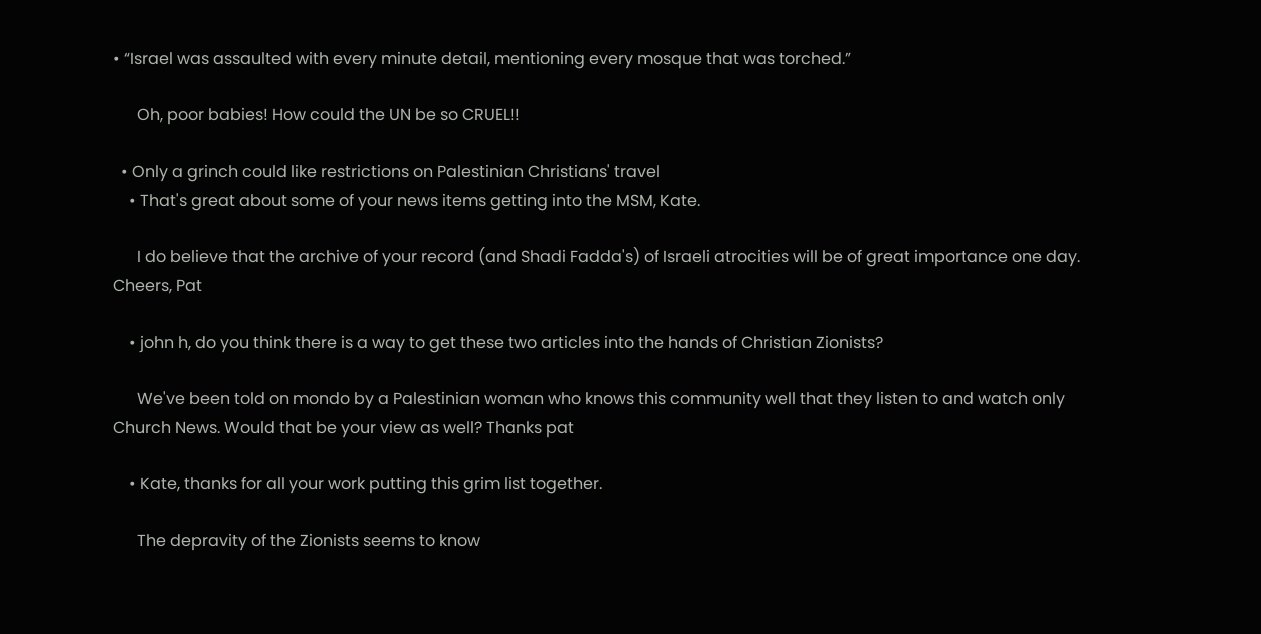• “Israel was assaulted with every minute detail, mentioning every mosque that was torched.”

      Oh, poor babies! How could the UN be so CRUEL!!

  • Only a grinch could like restrictions on Palestinian Christians' travel
    • That's great about some of your news items getting into the MSM, Kate.

      I do believe that the archive of your record (and Shadi Fadda's) of Israeli atrocities will be of great importance one day. Cheers, Pat

    • john h, do you think there is a way to get these two articles into the hands of Christian Zionists?

      We've been told on mondo by a Palestinian woman who knows this community well that they listen to and watch only Church News. Would that be your view as well? Thanks pat

    • Kate, thanks for all your work putting this grim list together.

      The depravity of the Zionists seems to know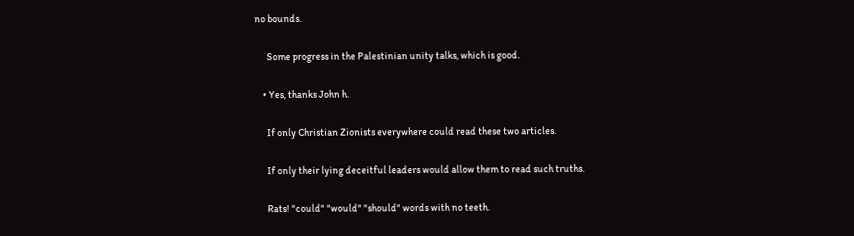no bounds.

      Some progress in the Palestinian unity talks, which is good.

    • Yes, thanks John h.

      If only Christian Zionists everywhere could read these two articles.

      If only their lying deceitful leaders would allow them to read such truths.

      Rats! "could" "would" "should" words with no teeth.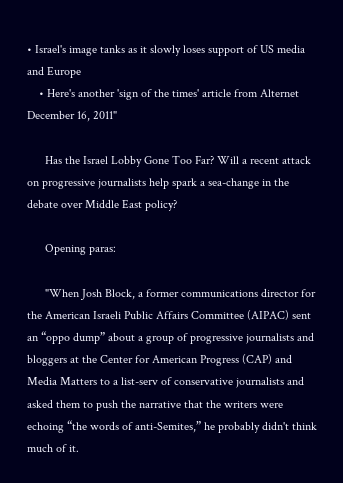• Israel's image tanks as it slowly loses support of US media and Europe
    • Here's another 'sign of the times' article from Alternet December 16, 2011"

      Has the Israel Lobby Gone Too Far? Will a recent attack on progressive journalists help spark a sea-change in the debate over Middle East policy?

      Opening paras:

      "When Josh Block, a former communications director for the American Israeli Public Affairs Committee (AIPAC) sent an “oppo dump” about a group of progressive journalists and bloggers at the Center for American Progress (CAP) and Media Matters to a list-serv of conservative journalists and asked them to push the narrative that the writers were echoing “the words of anti-Semites,” he probably didn't think much of it.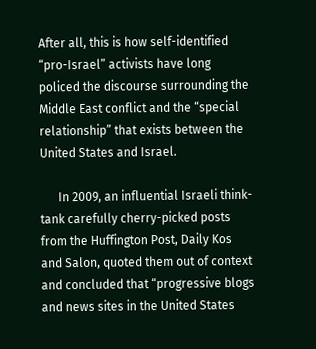After all, this is how self-identified “pro-Israel” activists have long policed the discourse surrounding the Middle East conflict and the “special relationship” that exists between the United States and Israel.

      In 2009, an influential Israeli think-tank carefully cherry-picked posts from the Huffington Post, Daily Kos and Salon, quoted them out of context and concluded that “progressive blogs and news sites in the United States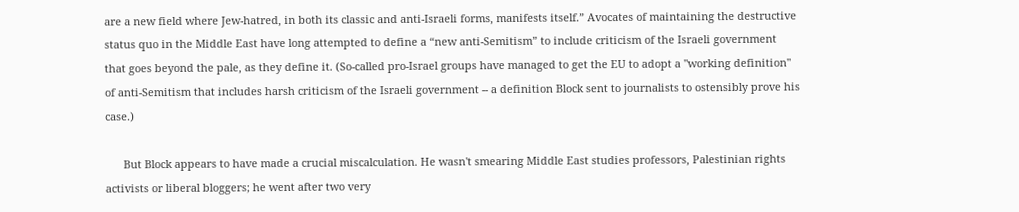are a new field where Jew-hatred, in both its classic and anti-Israeli forms, manifests itself.” Avocates of maintaining the destructive status quo in the Middle East have long attempted to define a “new anti-Semitism” to include criticism of the Israeli government that goes beyond the pale, as they define it. (So-called pro-Israel groups have managed to get the EU to adopt a "working definition" of anti-Semitism that includes harsh criticism of the Israeli government -- a definition Block sent to journalists to ostensibly prove his case.)

      But Block appears to have made a crucial miscalculation. He wasn't smearing Middle East studies professors, Palestinian rights activists or liberal bloggers; he went after two very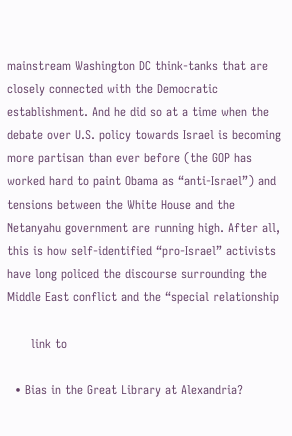mainstream Washington DC think-tanks that are closely connected with the Democratic establishment. And he did so at a time when the debate over U.S. policy towards Israel is becoming more partisan than ever before (the GOP has worked hard to paint Obama as “anti-Israel”) and tensions between the White House and the Netanyahu government are running high. After all, this is how self-identified “pro-Israel” activists have long policed the discourse surrounding the Middle East conflict and the “special relationship

      link to

  • Bias in the Great Library at Alexandria?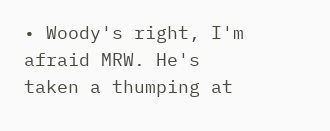• Woody's right, I'm afraid MRW. He's taken a thumping at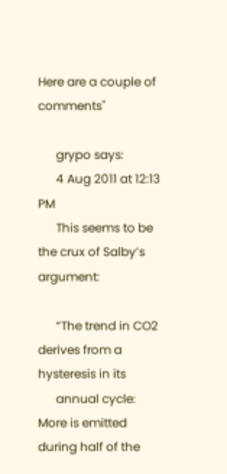Here are a couple of comments"

      grypo says:
      4 Aug 2011 at 12:13 PM
      This seems to be the crux of Salby’s argument:

      “The trend in CO2 derives from a hysteresis in its
      annual cycle: More is emitted during half of the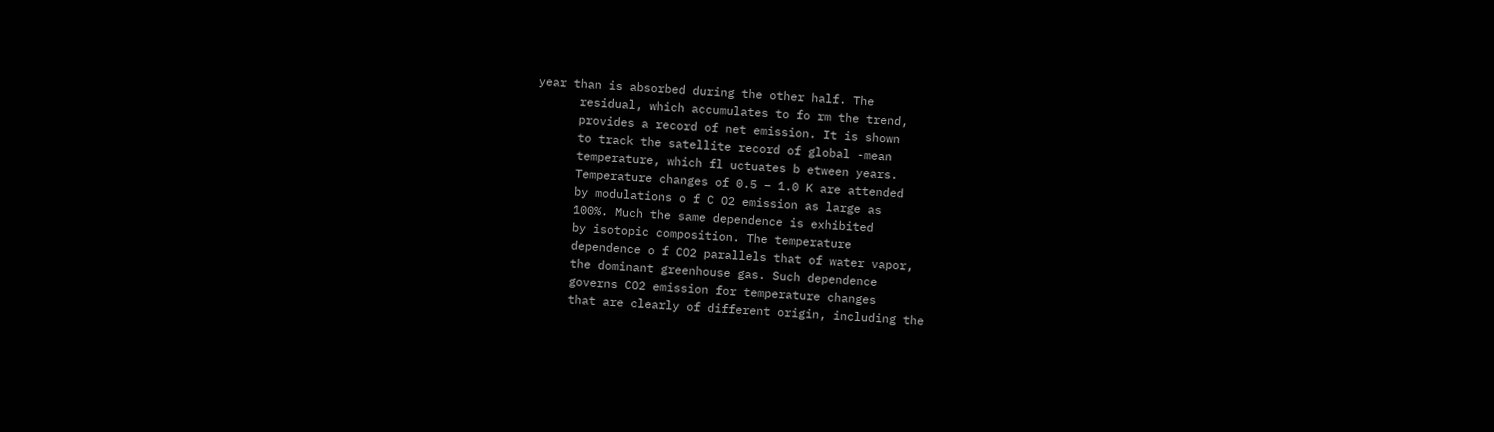year than is absorbed during the other half. The
      residual, which accumulates to fo rm the trend,
      provides a record of net emission. It is shown
      to track the satellite record of global -mean
      temperature, which fl uctuates b etween years.
      Temperature changes of 0.5 – 1.0 K are attended
      by modulations o f C O2 emission as large as
      100%. Much the same dependence is exhibited
      by isotopic composition. The temperature
      dependence o f CO2 parallels that of water vapor,
      the dominant greenhouse gas. Such dependence
      governs CO2 emission for temperature changes
      that are clearly of different origin, including the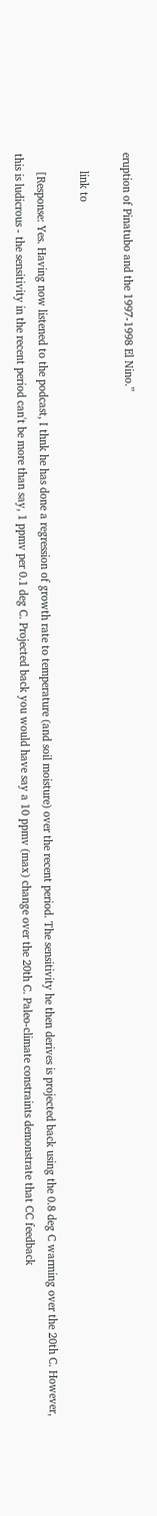eruption of Pinatubo and the 1997-1998 El Nino.”

      link to

      [Response: Yes. Having now listened to the podcast, I thnk he has done a regression of growth rate to temperature (and soil moisture) over the recent period. The sensitivity he then derives is projected back using the 0.8 deg C warming over the 20th C. However, this is ludicrous - the sensitivity in the recent period can't be more than say, 1 ppmv per 0.1 deg C. Projected back you would have say a 10 ppmv (max) change over the 20th C. Paleo-climate constraints demonstrate that CC feedback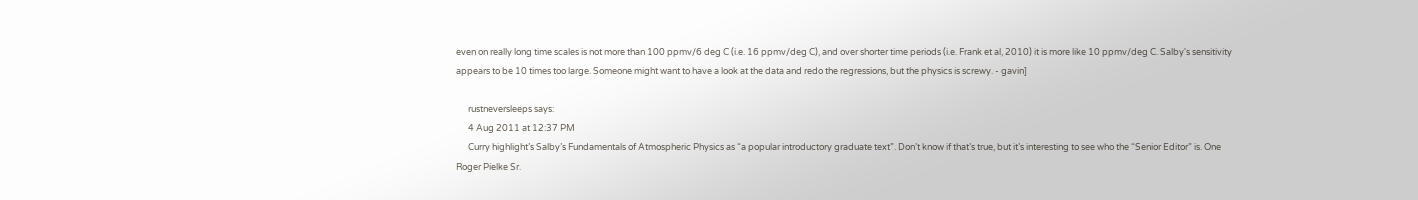even on really long time scales is not more than 100 ppmv/6 deg C (i.e. 16 ppmv/deg C), and over shorter time periods (i.e. Frank et al, 2010) it is more like 10 ppmv/deg C. Salby's sensitivity appears to be 10 times too large. Someone might want to have a look at the data and redo the regressions, but the physics is screwy. - gavin]

      rustneversleeps says:
      4 Aug 2011 at 12:37 PM
      Curry highlight’s Salby’s Fundamentals of Atmospheric Physics as “a popular introductory graduate text”. Don’t know if that’s true, but it’s interesting to see who the “Senior Editor” is. One Roger Pielke Sr.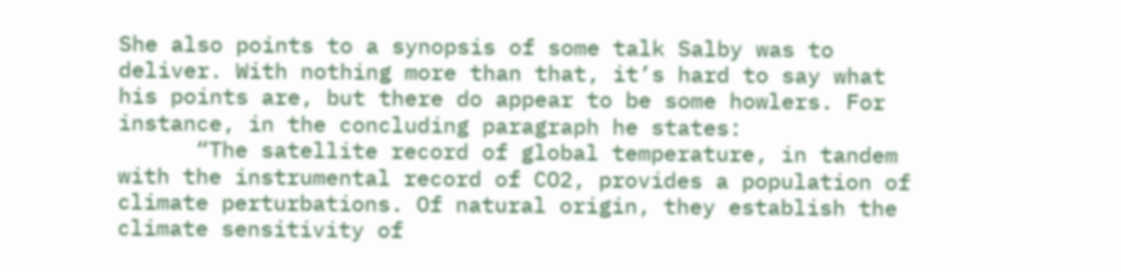She also points to a synopsis of some talk Salby was to deliver. With nothing more than that, it’s hard to say what his points are, but there do appear to be some howlers. For instance, in the concluding paragraph he states:
      “The satellite record of global temperature, in tandem with the instrumental record of CO2, provides a population of climate perturbations. Of natural origin, they establish the climate sensitivity of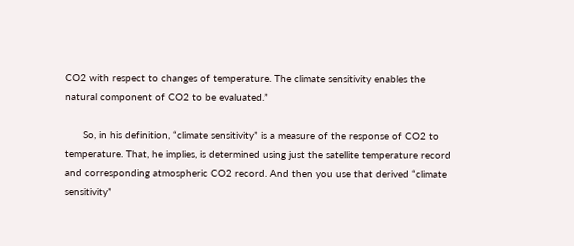CO2 with respect to changes of temperature. The climate sensitivity enables the natural component of CO2 to be evaluated.”

      So, in his definition, “climate sensitivity” is a measure of the response of CO2 to temperature. That, he implies, is determined using just the satellite temperature record and corresponding atmospheric CO2 record. And then you use that derived “climate sensitivity”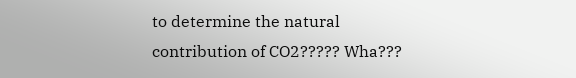to determine the natural contribution of CO2????? Wha???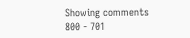Showing comments 800 - 701